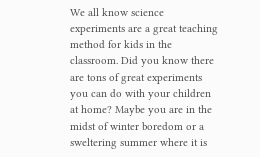We all know science experiments are a great teaching method for kids in the classroom. Did you know there are tons of great experiments you can do with your children at home? Maybe you are in the midst of winter boredom or a sweltering summer where it is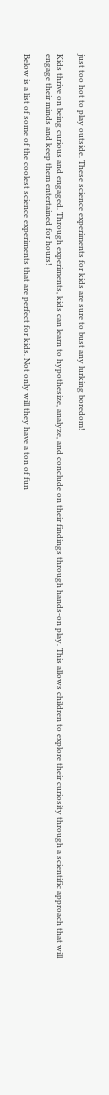just too hot to play outside. These science experiments for kids are sure to bust any lurking boredom!

Kids thrive on being curious and engaged. Through experiments, kids can learn to hypothesize, analyze, and conclude on their findings through hands-on play. This allows children to explore their curiosity through a scientific approach that will engage their minds and keep them entertained for hours!

Below is a list of some of the coolest science experiments that are perfect for kids. Not only will they have a ton of fun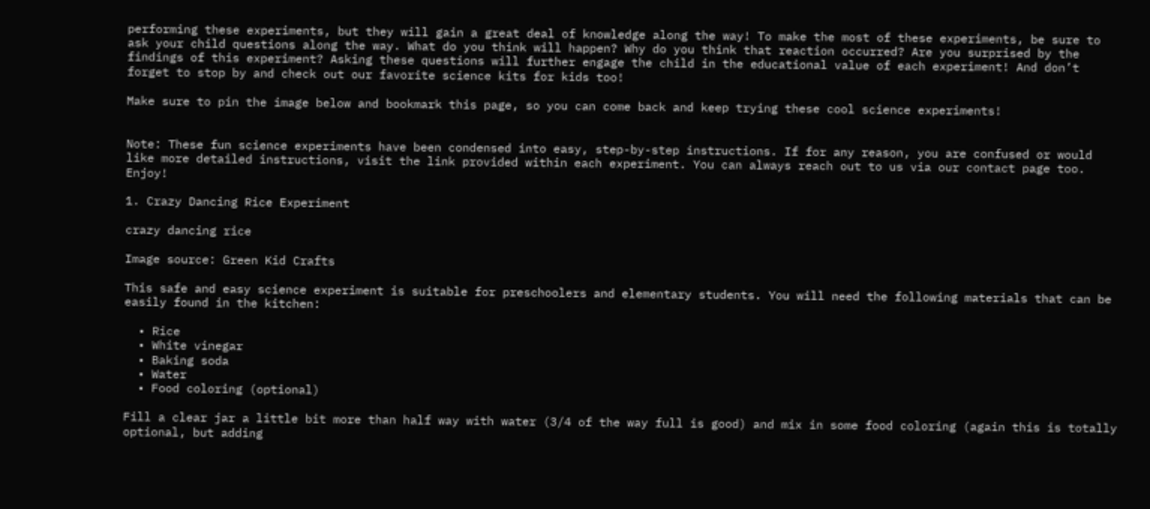performing these experiments, but they will gain a great deal of knowledge along the way! To make the most of these experiments, be sure to ask your child questions along the way. What do you think will happen? Why do you think that reaction occurred? Are you surprised by the findings of this experiment? Asking these questions will further engage the child in the educational value of each experiment! And don’t forget to stop by and check out our favorite science kits for kids too!

Make sure to pin the image below and bookmark this page, so you can come back and keep trying these cool science experiments!


Note: These fun science experiments have been condensed into easy, step-by-step instructions. If for any reason, you are confused or would like more detailed instructions, visit the link provided within each experiment. You can always reach out to us via our contact page too. Enjoy!

1. Crazy Dancing Rice Experiment

crazy dancing rice

Image source: Green Kid Crafts

This safe and easy science experiment is suitable for preschoolers and elementary students. You will need the following materials that can be easily found in the kitchen:

  • Rice
  • White vinegar
  • Baking soda
  • Water
  • Food coloring (optional)

Fill a clear jar a little bit more than half way with water (3/4 of the way full is good) and mix in some food coloring (again this is totally optional, but adding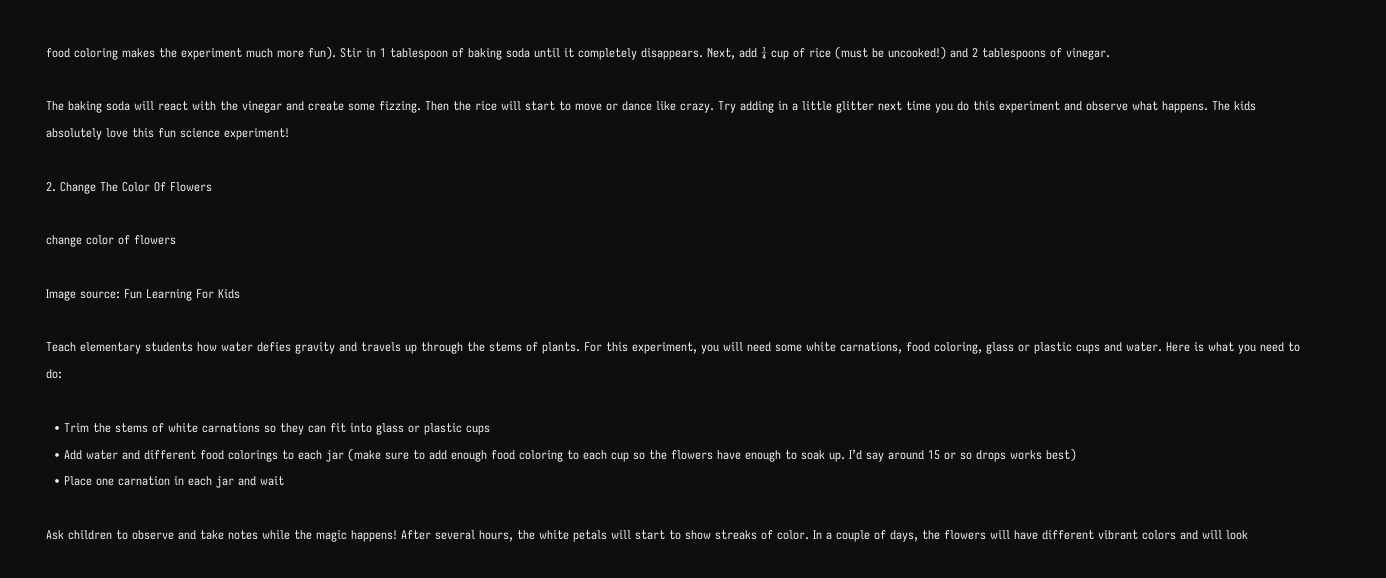food coloring makes the experiment much more fun). Stir in 1 tablespoon of baking soda until it completely disappears. Next, add ¼ cup of rice (must be uncooked!) and 2 tablespoons of vinegar.

The baking soda will react with the vinegar and create some fizzing. Then the rice will start to move or dance like crazy. Try adding in a little glitter next time you do this experiment and observe what happens. The kids absolutely love this fun science experiment!

2. Change The Color Of Flowers

change color of flowers

Image source: Fun Learning For Kids

Teach elementary students how water defies gravity and travels up through the stems of plants. For this experiment, you will need some white carnations, food coloring, glass or plastic cups and water. Here is what you need to do:

  • Trim the stems of white carnations so they can fit into glass or plastic cups
  • Add water and different food colorings to each jar (make sure to add enough food coloring to each cup so the flowers have enough to soak up. I’d say around 15 or so drops works best)
  • Place one carnation in each jar and wait

Ask children to observe and take notes while the magic happens! After several hours, the white petals will start to show streaks of color. In a couple of days, the flowers will have different vibrant colors and will look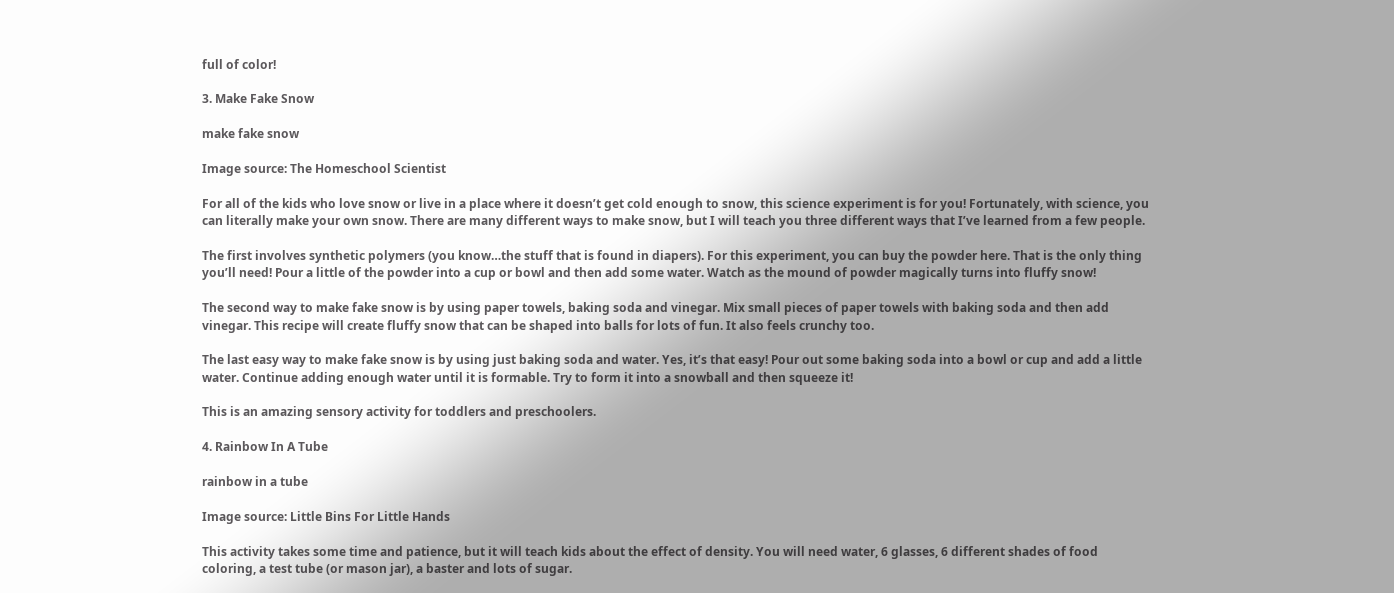full of color!

3. Make Fake Snow

make fake snow

Image source: The Homeschool Scientist

For all of the kids who love snow or live in a place where it doesn’t get cold enough to snow, this science experiment is for you! Fortunately, with science, you can literally make your own snow. There are many different ways to make snow, but I will teach you three different ways that I’ve learned from a few people.

The first involves synthetic polymers (you know…the stuff that is found in diapers). For this experiment, you can buy the powder here. That is the only thing you’ll need! Pour a little of the powder into a cup or bowl and then add some water. Watch as the mound of powder magically turns into fluffy snow!

The second way to make fake snow is by using paper towels, baking soda and vinegar. Mix small pieces of paper towels with baking soda and then add vinegar. This recipe will create fluffy snow that can be shaped into balls for lots of fun. It also feels crunchy too.

The last easy way to make fake snow is by using just baking soda and water. Yes, it’s that easy! Pour out some baking soda into a bowl or cup and add a little water. Continue adding enough water until it is formable. Try to form it into a snowball and then squeeze it!

This is an amazing sensory activity for toddlers and preschoolers.

4. Rainbow In A Tube

rainbow in a tube

Image source: Little Bins For Little Hands

This activity takes some time and patience, but it will teach kids about the effect of density. You will need water, 6 glasses, 6 different shades of food coloring, a test tube (or mason jar), a baster and lots of sugar.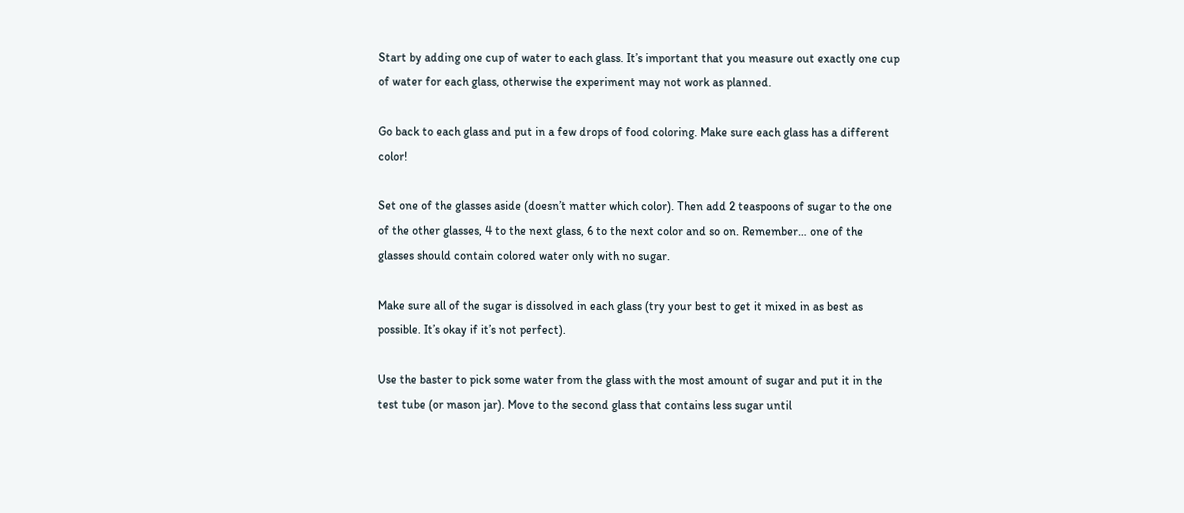Start by adding one cup of water to each glass. It’s important that you measure out exactly one cup of water for each glass, otherwise the experiment may not work as planned.

Go back to each glass and put in a few drops of food coloring. Make sure each glass has a different color!

Set one of the glasses aside (doesn’t matter which color). Then add 2 teaspoons of sugar to the one of the other glasses, 4 to the next glass, 6 to the next color and so on. Remember… one of the glasses should contain colored water only with no sugar.

Make sure all of the sugar is dissolved in each glass (try your best to get it mixed in as best as possible. It’s okay if it’s not perfect).

Use the baster to pick some water from the glass with the most amount of sugar and put it in the test tube (or mason jar). Move to the second glass that contains less sugar until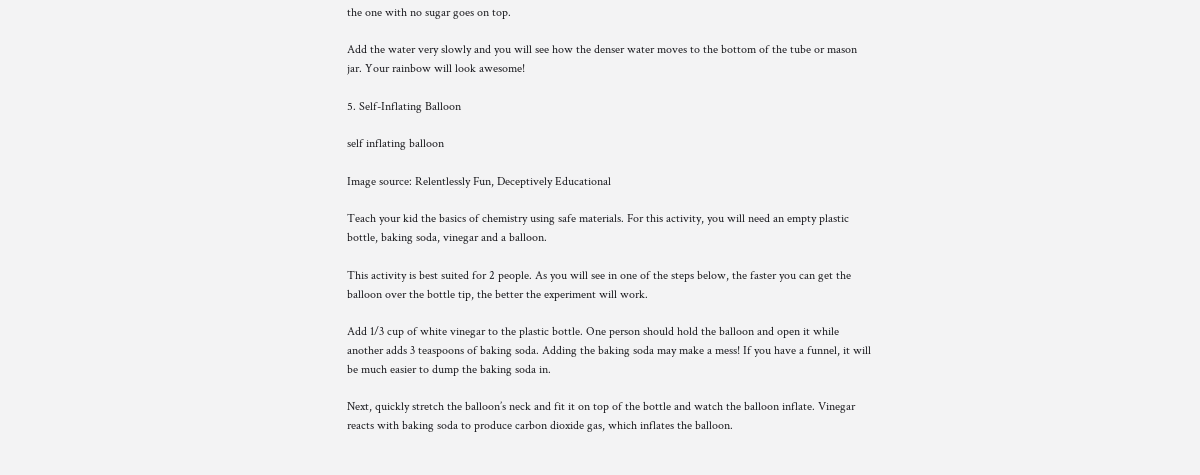the one with no sugar goes on top.

Add the water very slowly and you will see how the denser water moves to the bottom of the tube or mason jar. Your rainbow will look awesome!

5. Self-Inflating Balloon

self inflating balloon

Image source: Relentlessly Fun, Deceptively Educational

Teach your kid the basics of chemistry using safe materials. For this activity, you will need an empty plastic bottle, baking soda, vinegar and a balloon.

This activity is best suited for 2 people. As you will see in one of the steps below, the faster you can get the balloon over the bottle tip, the better the experiment will work.

Add 1/3 cup of white vinegar to the plastic bottle. One person should hold the balloon and open it while another adds 3 teaspoons of baking soda. Adding the baking soda may make a mess! If you have a funnel, it will be much easier to dump the baking soda in.

Next, quickly stretch the balloon’s neck and fit it on top of the bottle and watch the balloon inflate. Vinegar reacts with baking soda to produce carbon dioxide gas, which inflates the balloon.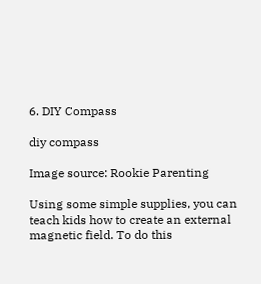6. DIY Compass

diy compass

Image source: Rookie Parenting

Using some simple supplies, you can teach kids how to create an external magnetic field. To do this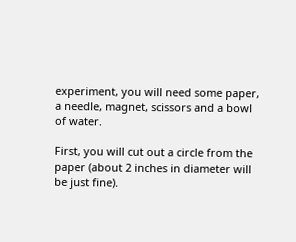experiment, you will need some paper, a needle, magnet, scissors and a bowl of water.

First, you will cut out a circle from the paper (about 2 inches in diameter will be just fine).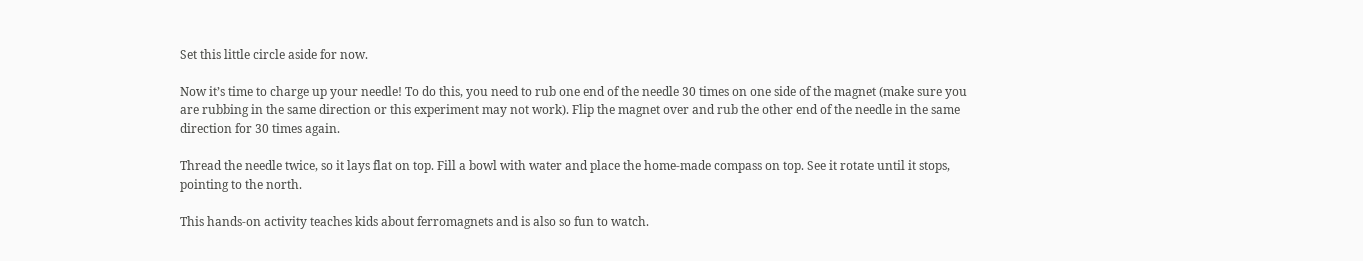Set this little circle aside for now.

Now it’s time to charge up your needle! To do this, you need to rub one end of the needle 30 times on one side of the magnet (make sure you are rubbing in the same direction or this experiment may not work). Flip the magnet over and rub the other end of the needle in the same direction for 30 times again.

Thread the needle twice, so it lays flat on top. Fill a bowl with water and place the home-made compass on top. See it rotate until it stops, pointing to the north.

This hands-on activity teaches kids about ferromagnets and is also so fun to watch.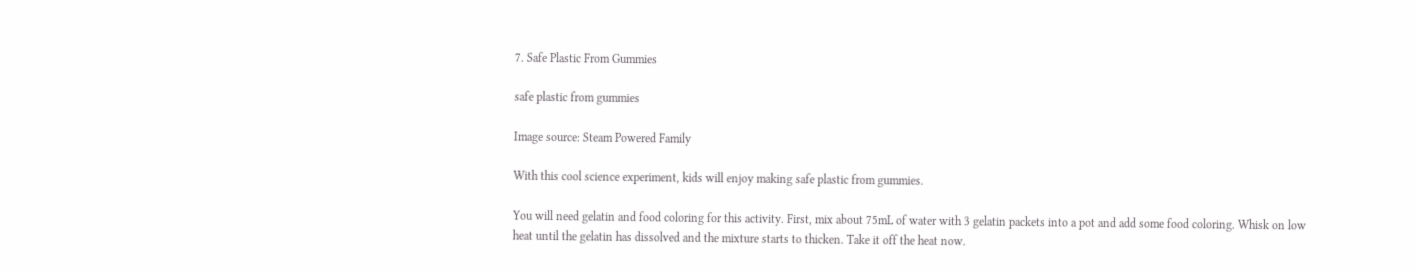7. Safe Plastic From Gummies

safe plastic from gummies

Image source: Steam Powered Family

With this cool science experiment, kids will enjoy making safe plastic from gummies.

You will need gelatin and food coloring for this activity. First, mix about 75mL of water with 3 gelatin packets into a pot and add some food coloring. Whisk on low heat until the gelatin has dissolved and the mixture starts to thicken. Take it off the heat now.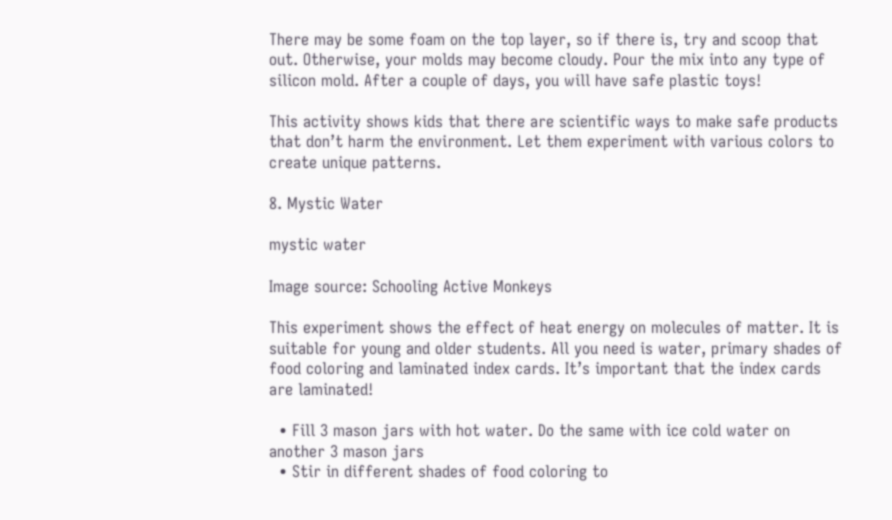There may be some foam on the top layer, so if there is, try and scoop that out. Otherwise, your molds may become cloudy. Pour the mix into any type of silicon mold. After a couple of days, you will have safe plastic toys!

This activity shows kids that there are scientific ways to make safe products that don’t harm the environment. Let them experiment with various colors to create unique patterns.

8. Mystic Water

mystic water

Image source: Schooling Active Monkeys

This experiment shows the effect of heat energy on molecules of matter. It is suitable for young and older students. All you need is water, primary shades of food coloring and laminated index cards. It’s important that the index cards are laminated!

  • Fill 3 mason jars with hot water. Do the same with ice cold water on another 3 mason jars
  • Stir in different shades of food coloring to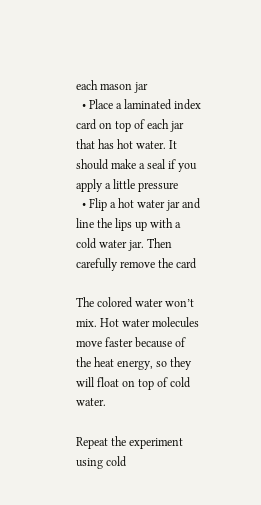each mason jar
  • Place a laminated index card on top of each jar that has hot water. It should make a seal if you apply a little pressure
  • Flip a hot water jar and line the lips up with a cold water jar. Then carefully remove the card

The colored water won’t mix. Hot water molecules move faster because of the heat energy, so they will float on top of cold water.

Repeat the experiment using cold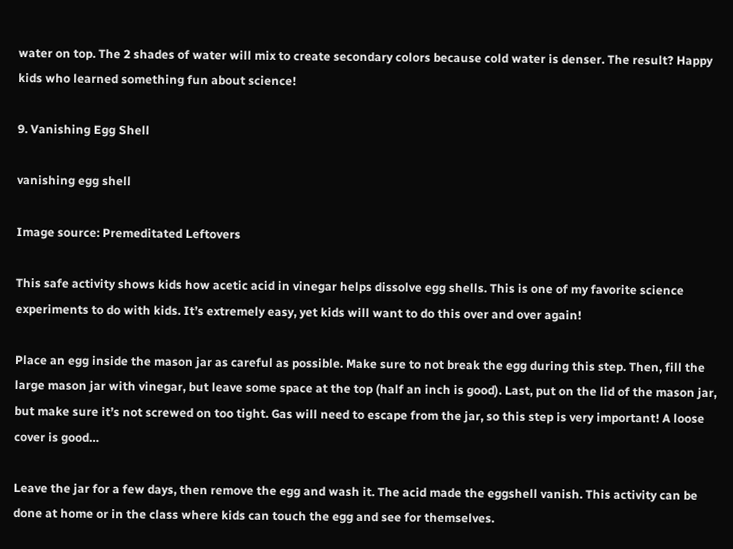water on top. The 2 shades of water will mix to create secondary colors because cold water is denser. The result? Happy kids who learned something fun about science!

9. Vanishing Egg Shell

vanishing egg shell

Image source: Premeditated Leftovers

This safe activity shows kids how acetic acid in vinegar helps dissolve egg shells. This is one of my favorite science experiments to do with kids. It’s extremely easy, yet kids will want to do this over and over again!

Place an egg inside the mason jar as careful as possible. Make sure to not break the egg during this step. Then, fill the large mason jar with vinegar, but leave some space at the top (half an inch is good). Last, put on the lid of the mason jar, but make sure it’s not screwed on too tight. Gas will need to escape from the jar, so this step is very important! A loose cover is good…

Leave the jar for a few days, then remove the egg and wash it. The acid made the eggshell vanish. This activity can be done at home or in the class where kids can touch the egg and see for themselves.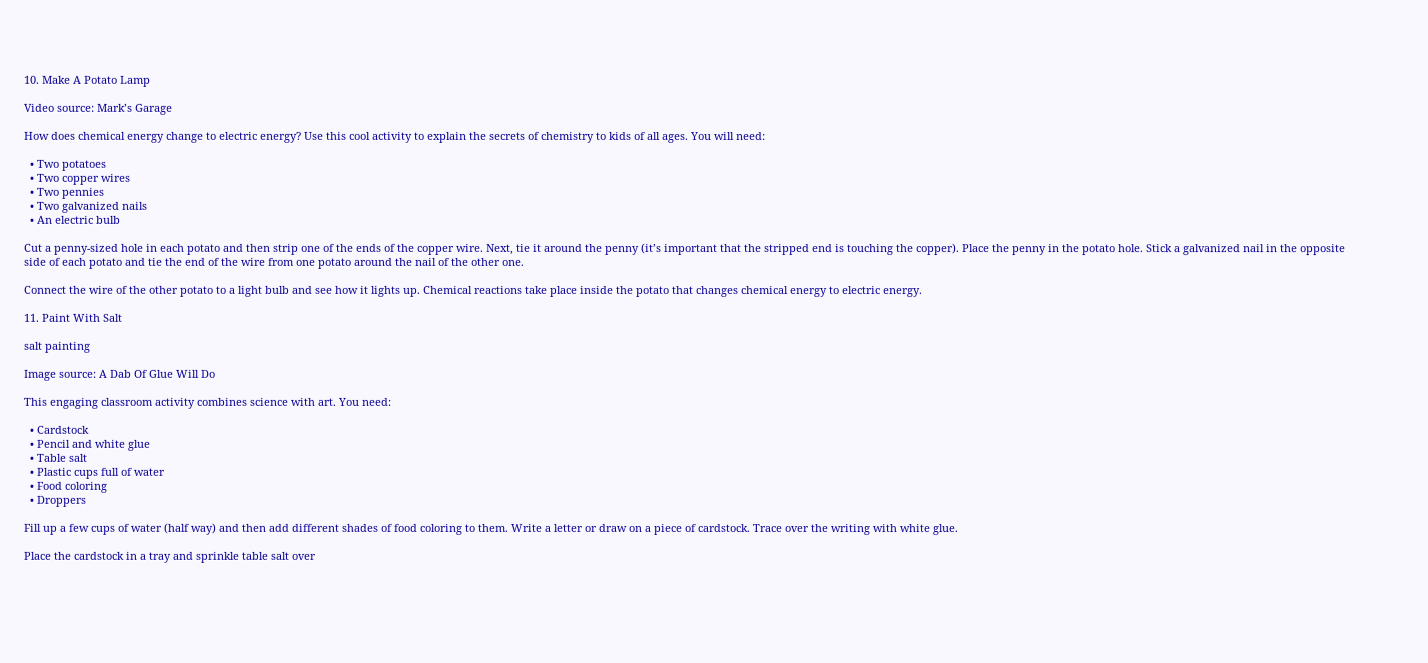10. Make A Potato Lamp

Video source: Mark’s Garage

How does chemical energy change to electric energy? Use this cool activity to explain the secrets of chemistry to kids of all ages. You will need:

  • Two potatoes
  • Two copper wires
  • Two pennies
  • Two galvanized nails
  • An electric bulb

Cut a penny-sized hole in each potato and then strip one of the ends of the copper wire. Next, tie it around the penny (it’s important that the stripped end is touching the copper). Place the penny in the potato hole. Stick a galvanized nail in the opposite side of each potato and tie the end of the wire from one potato around the nail of the other one.

Connect the wire of the other potato to a light bulb and see how it lights up. Chemical reactions take place inside the potato that changes chemical energy to electric energy.

11. Paint With Salt

salt painting

Image source: A Dab Of Glue Will Do

This engaging classroom activity combines science with art. You need:

  • Cardstock
  • Pencil and white glue
  • Table salt
  • Plastic cups full of water
  • Food coloring
  • Droppers

Fill up a few cups of water (half way) and then add different shades of food coloring to them. Write a letter or draw on a piece of cardstock. Trace over the writing with white glue.

Place the cardstock in a tray and sprinkle table salt over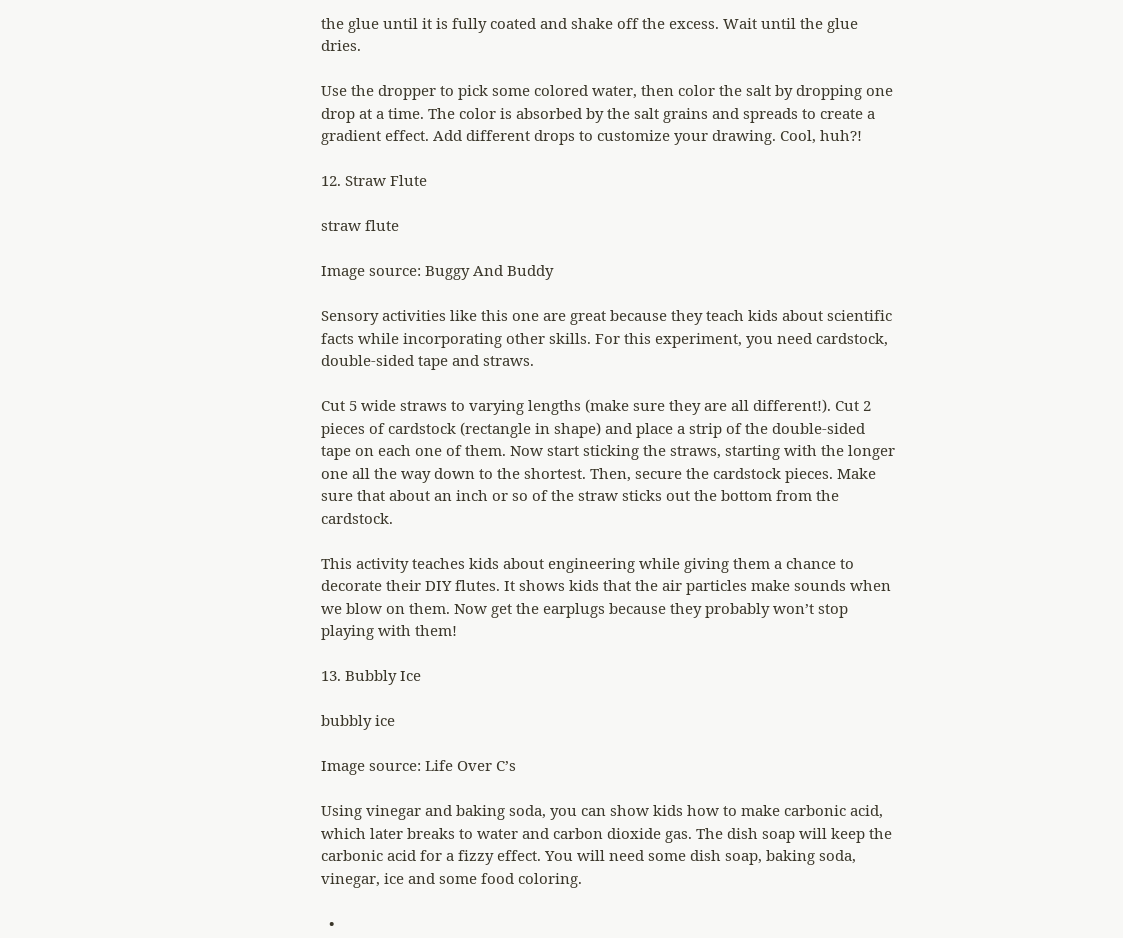the glue until it is fully coated and shake off the excess. Wait until the glue dries.

Use the dropper to pick some colored water, then color the salt by dropping one drop at a time. The color is absorbed by the salt grains and spreads to create a gradient effect. Add different drops to customize your drawing. Cool, huh?!

12. Straw Flute

straw flute

Image source: Buggy And Buddy

Sensory activities like this one are great because they teach kids about scientific facts while incorporating other skills. For this experiment, you need cardstock, double-sided tape and straws.

Cut 5 wide straws to varying lengths (make sure they are all different!). Cut 2 pieces of cardstock (rectangle in shape) and place a strip of the double-sided tape on each one of them. Now start sticking the straws, starting with the longer one all the way down to the shortest. Then, secure the cardstock pieces. Make sure that about an inch or so of the straw sticks out the bottom from the cardstock.

This activity teaches kids about engineering while giving them a chance to decorate their DIY flutes. It shows kids that the air particles make sounds when we blow on them. Now get the earplugs because they probably won’t stop playing with them!

13. Bubbly Ice

bubbly ice

Image source: Life Over C’s

Using vinegar and baking soda, you can show kids how to make carbonic acid, which later breaks to water and carbon dioxide gas. The dish soap will keep the carbonic acid for a fizzy effect. You will need some dish soap, baking soda, vinegar, ice and some food coloring.

  •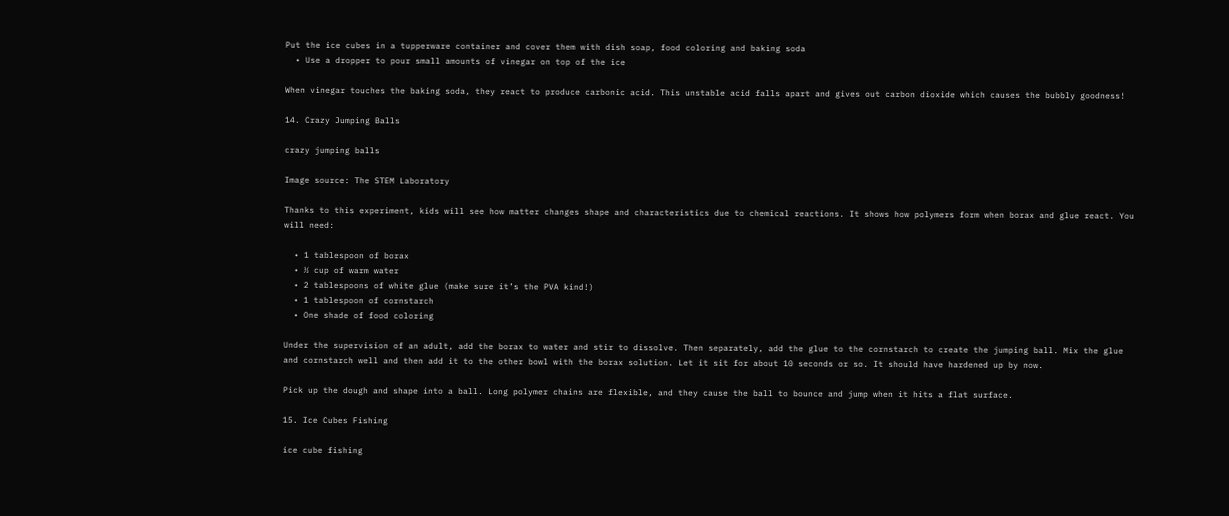Put the ice cubes in a tupperware container and cover them with dish soap, food coloring and baking soda
  • Use a dropper to pour small amounts of vinegar on top of the ice

When vinegar touches the baking soda, they react to produce carbonic acid. This unstable acid falls apart and gives out carbon dioxide which causes the bubbly goodness!

14. Crazy Jumping Balls

crazy jumping balls

Image source: The STEM Laboratory

Thanks to this experiment, kids will see how matter changes shape and characteristics due to chemical reactions. It shows how polymers form when borax and glue react. You will need:

  • 1 tablespoon of borax
  • ½ cup of warm water
  • 2 tablespoons of white glue (make sure it’s the PVA kind!)
  • 1 tablespoon of cornstarch
  • One shade of food coloring

Under the supervision of an adult, add the borax to water and stir to dissolve. Then separately, add the glue to the cornstarch to create the jumping ball. Mix the glue and cornstarch well and then add it to the other bowl with the borax solution. Let it sit for about 10 seconds or so. It should have hardened up by now.

Pick up the dough and shape into a ball. Long polymer chains are flexible, and they cause the ball to bounce and jump when it hits a flat surface.

15. Ice Cubes Fishing

ice cube fishing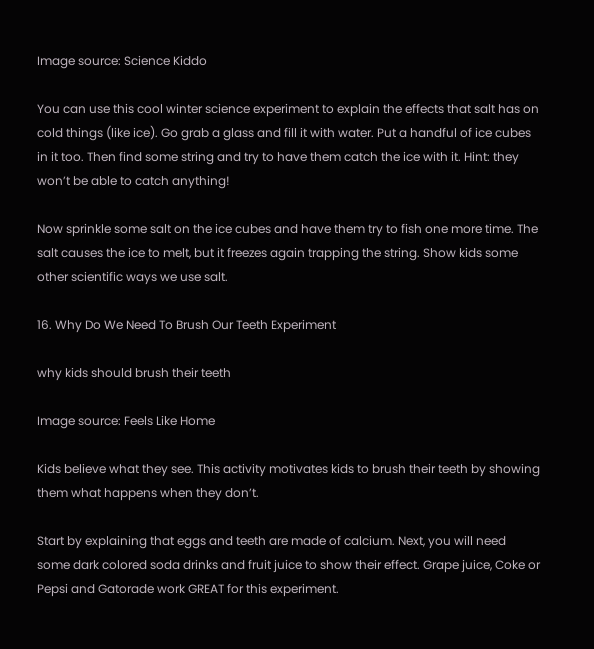Image source: Science Kiddo

You can use this cool winter science experiment to explain the effects that salt has on cold things (like ice). Go grab a glass and fill it with water. Put a handful of ice cubes in it too. Then find some string and try to have them catch the ice with it. Hint: they won’t be able to catch anything!

Now sprinkle some salt on the ice cubes and have them try to fish one more time. The salt causes the ice to melt, but it freezes again trapping the string. Show kids some other scientific ways we use salt.

16. Why Do We Need To Brush Our Teeth Experiment

why kids should brush their teeth

Image source: Feels Like Home

Kids believe what they see. This activity motivates kids to brush their teeth by showing them what happens when they don’t.

Start by explaining that eggs and teeth are made of calcium. Next, you will need some dark colored soda drinks and fruit juice to show their effect. Grape juice, Coke or Pepsi and Gatorade work GREAT for this experiment.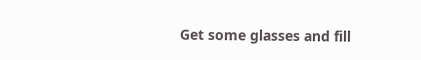Get some glasses and fill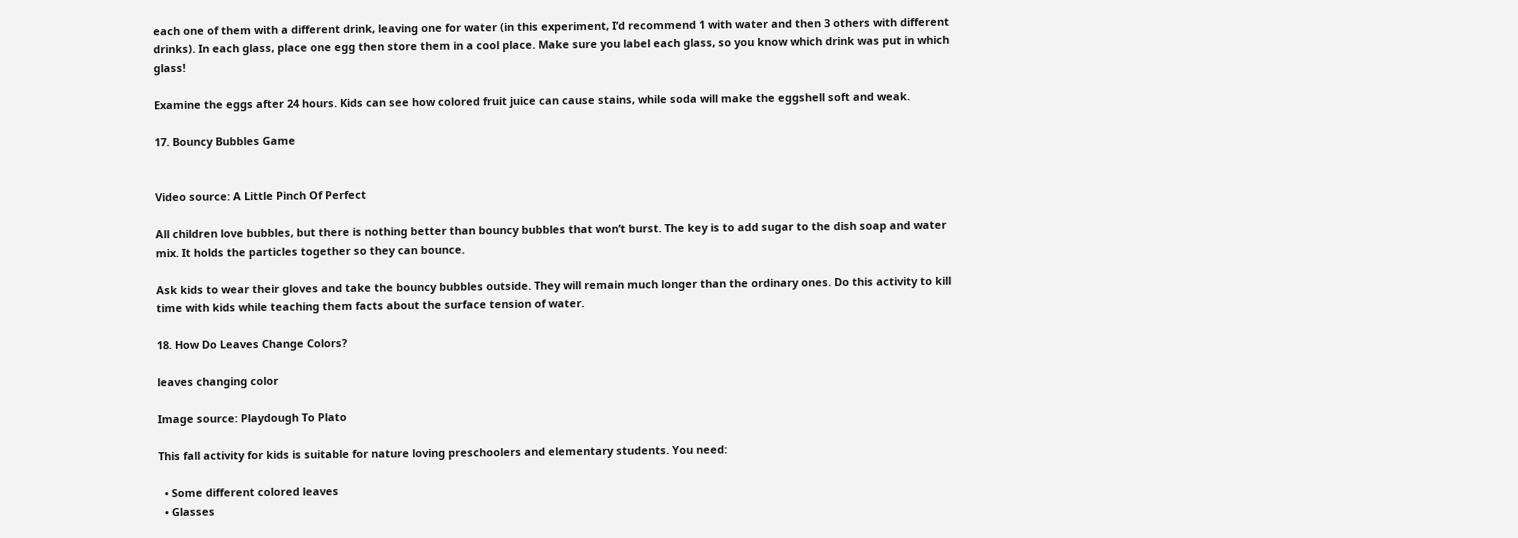each one of them with a different drink, leaving one for water (in this experiment, I’d recommend 1 with water and then 3 others with different drinks). In each glass, place one egg then store them in a cool place. Make sure you label each glass, so you know which drink was put in which glass!

Examine the eggs after 24 hours. Kids can see how colored fruit juice can cause stains, while soda will make the eggshell soft and weak.

17. Bouncy Bubbles Game


Video source: A Little Pinch Of Perfect

All children love bubbles, but there is nothing better than bouncy bubbles that won’t burst. The key is to add sugar to the dish soap and water mix. It holds the particles together so they can bounce.

Ask kids to wear their gloves and take the bouncy bubbles outside. They will remain much longer than the ordinary ones. Do this activity to kill time with kids while teaching them facts about the surface tension of water.

18. How Do Leaves Change Colors?

leaves changing color

Image source: Playdough To Plato

This fall activity for kids is suitable for nature loving preschoolers and elementary students. You need:

  • Some different colored leaves
  • Glasses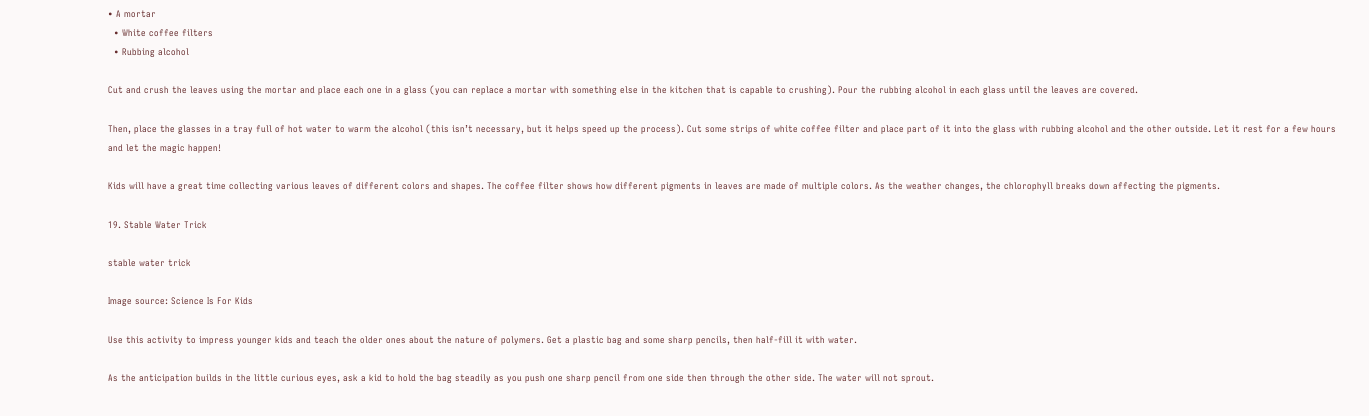• A mortar
  • White coffee filters
  • Rubbing alcohol

Cut and crush the leaves using the mortar and place each one in a glass (you can replace a mortar with something else in the kitchen that is capable to crushing). Pour the rubbing alcohol in each glass until the leaves are covered.

Then, place the glasses in a tray full of hot water to warm the alcohol (this isn’t necessary, but it helps speed up the process). Cut some strips of white coffee filter and place part of it into the glass with rubbing alcohol and the other outside. Let it rest for a few hours and let the magic happen!

Kids will have a great time collecting various leaves of different colors and shapes. The coffee filter shows how different pigments in leaves are made of multiple colors. As the weather changes, the chlorophyll breaks down affecting the pigments.

19. Stable Water Trick

stable water trick

Image source: Science Is For Kids

Use this activity to impress younger kids and teach the older ones about the nature of polymers. Get a plastic bag and some sharp pencils, then half-fill it with water.

As the anticipation builds in the little curious eyes, ask a kid to hold the bag steadily as you push one sharp pencil from one side then through the other side. The water will not sprout.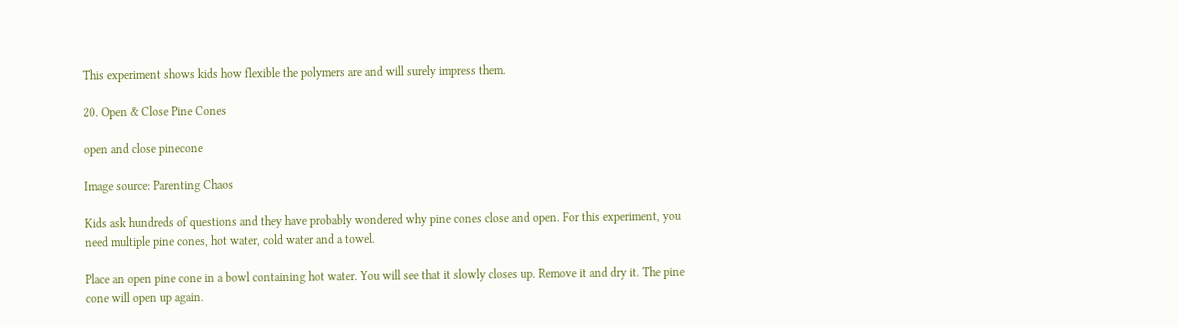This experiment shows kids how flexible the polymers are and will surely impress them.

20. Open & Close Pine Cones

open and close pinecone

Image source: Parenting Chaos

Kids ask hundreds of questions and they have probably wondered why pine cones close and open. For this experiment, you need multiple pine cones, hot water, cold water and a towel.

Place an open pine cone in a bowl containing hot water. You will see that it slowly closes up. Remove it and dry it. The pine cone will open up again.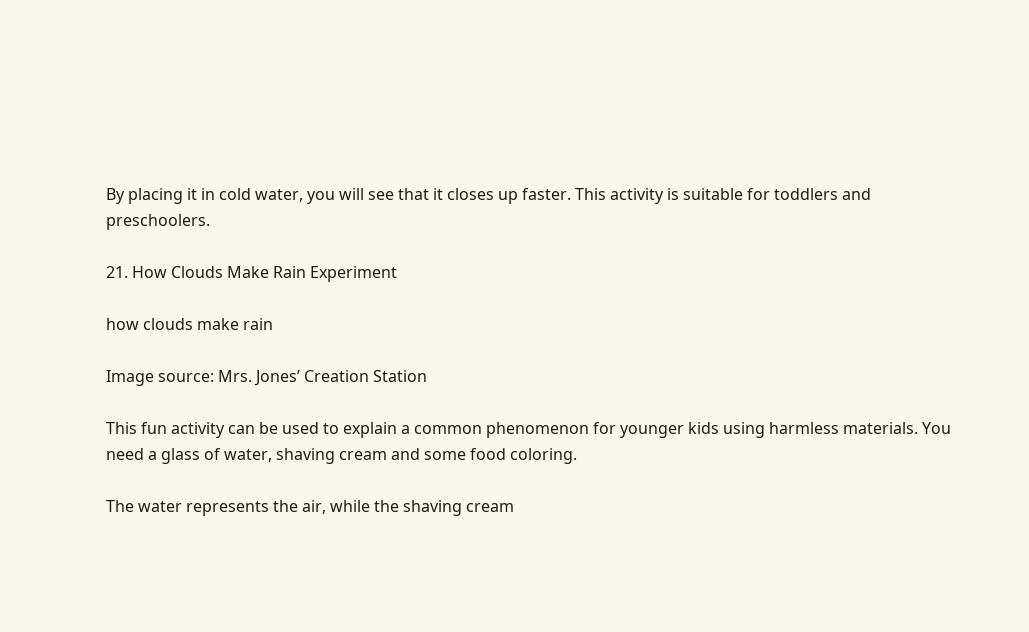By placing it in cold water, you will see that it closes up faster. This activity is suitable for toddlers and preschoolers.

21. How Clouds Make Rain Experiment

how clouds make rain

Image source: Mrs. Jones’ Creation Station

This fun activity can be used to explain a common phenomenon for younger kids using harmless materials. You need a glass of water, shaving cream and some food coloring.

The water represents the air, while the shaving cream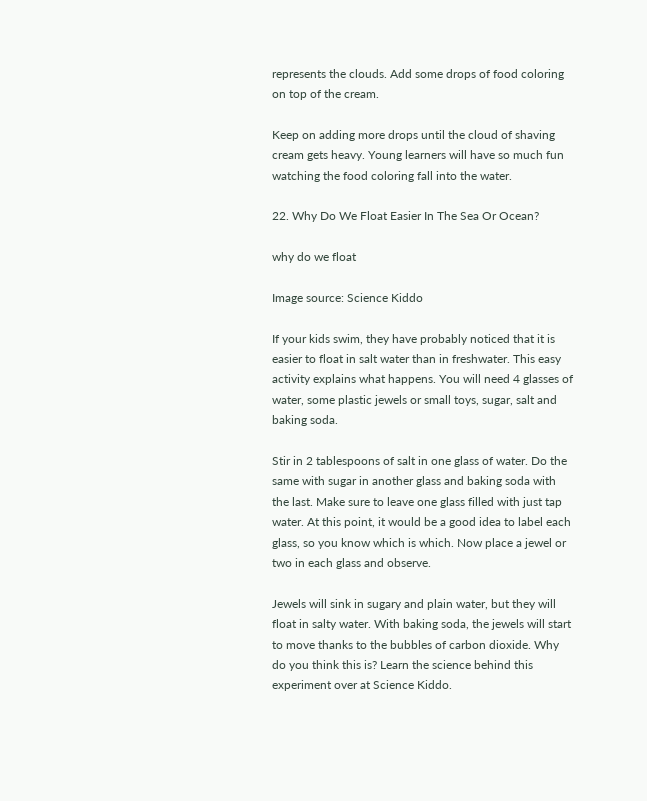represents the clouds. Add some drops of food coloring on top of the cream.

Keep on adding more drops until the cloud of shaving cream gets heavy. Young learners will have so much fun watching the food coloring fall into the water.

22. Why Do We Float Easier In The Sea Or Ocean?

why do we float

Image source: Science Kiddo

If your kids swim, they have probably noticed that it is easier to float in salt water than in freshwater. This easy activity explains what happens. You will need 4 glasses of water, some plastic jewels or small toys, sugar, salt and baking soda.

Stir in 2 tablespoons of salt in one glass of water. Do the same with sugar in another glass and baking soda with the last. Make sure to leave one glass filled with just tap water. At this point, it would be a good idea to label each glass, so you know which is which. Now place a jewel or two in each glass and observe.

Jewels will sink in sugary and plain water, but they will float in salty water. With baking soda, the jewels will start to move thanks to the bubbles of carbon dioxide. Why do you think this is? Learn the science behind this experiment over at Science Kiddo.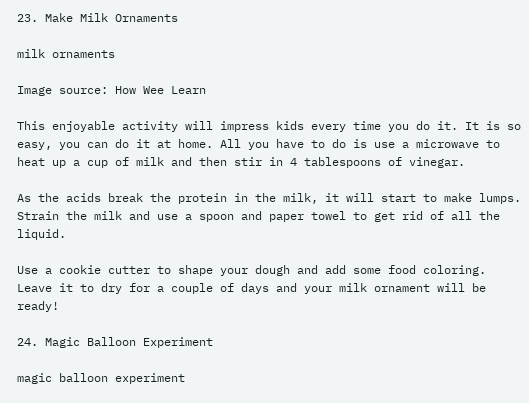23. Make Milk Ornaments

milk ornaments

Image source: How Wee Learn

This enjoyable activity will impress kids every time you do it. It is so easy, you can do it at home. All you have to do is use a microwave to heat up a cup of milk and then stir in 4 tablespoons of vinegar.

As the acids break the protein in the milk, it will start to make lumps. Strain the milk and use a spoon and paper towel to get rid of all the liquid.

Use a cookie cutter to shape your dough and add some food coloring. Leave it to dry for a couple of days and your milk ornament will be ready!

24. Magic Balloon Experiment

magic balloon experiment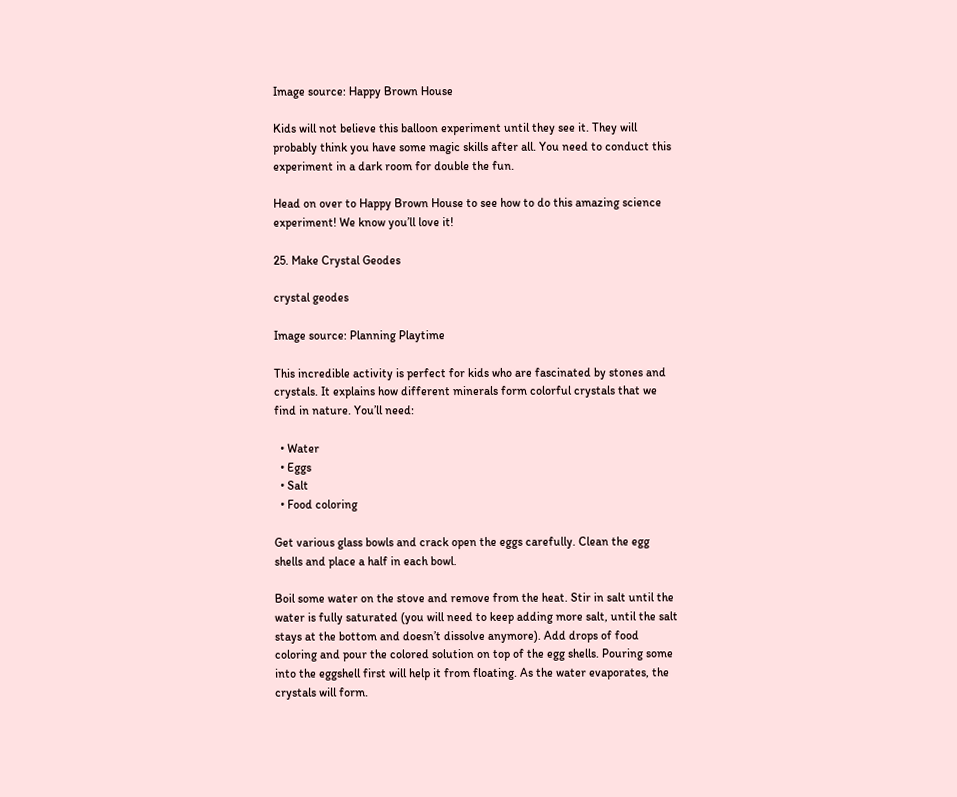Image source: Happy Brown House

Kids will not believe this balloon experiment until they see it. They will probably think you have some magic skills after all. You need to conduct this experiment in a dark room for double the fun.

Head on over to Happy Brown House to see how to do this amazing science experiment! We know you’ll love it!

25. Make Crystal Geodes

crystal geodes

Image source: Planning Playtime

This incredible activity is perfect for kids who are fascinated by stones and crystals. It explains how different minerals form colorful crystals that we find in nature. You’ll need:

  • Water
  • Eggs
  • Salt
  • Food coloring

Get various glass bowls and crack open the eggs carefully. Clean the egg shells and place a half in each bowl.

Boil some water on the stove and remove from the heat. Stir in salt until the water is fully saturated (you will need to keep adding more salt, until the salt stays at the bottom and doesn’t dissolve anymore). Add drops of food coloring and pour the colored solution on top of the egg shells. Pouring some into the eggshell first will help it from floating. As the water evaporates, the crystals will form.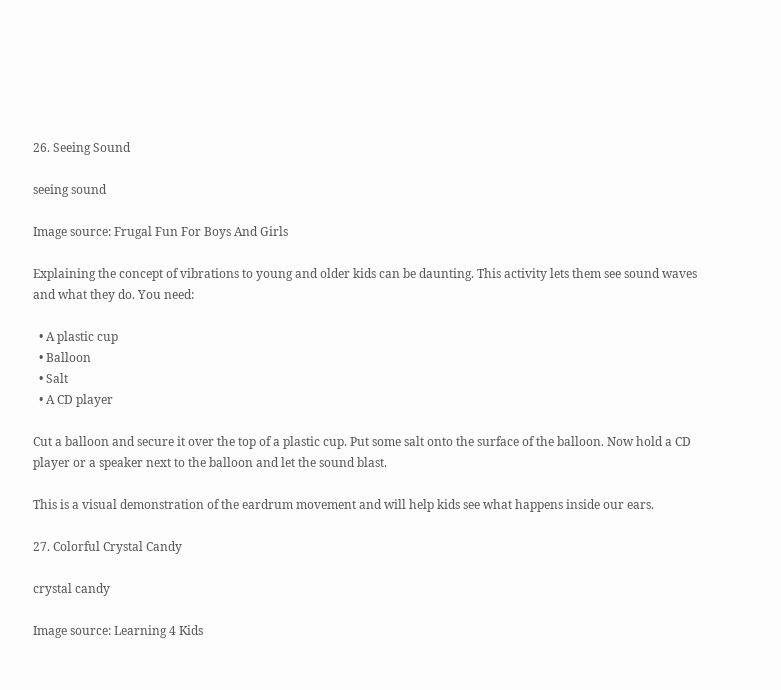26. Seeing Sound

seeing sound

Image source: Frugal Fun For Boys And Girls

Explaining the concept of vibrations to young and older kids can be daunting. This activity lets them see sound waves and what they do. You need:

  • A plastic cup
  • Balloon
  • Salt
  • A CD player

Cut a balloon and secure it over the top of a plastic cup. Put some salt onto the surface of the balloon. Now hold a CD player or a speaker next to the balloon and let the sound blast.

This is a visual demonstration of the eardrum movement and will help kids see what happens inside our ears.

27. Colorful Crystal Candy

crystal candy

Image source: Learning 4 Kids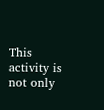This activity is not only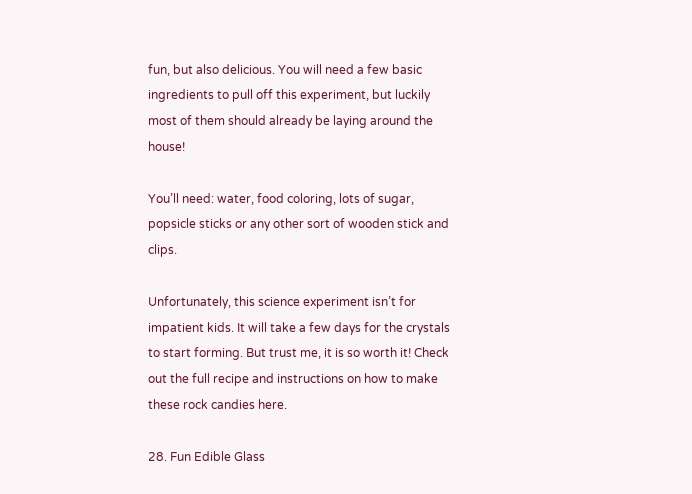fun, but also delicious. You will need a few basic ingredients to pull off this experiment, but luckily most of them should already be laying around the house!

You’ll need: water, food coloring, lots of sugar, popsicle sticks or any other sort of wooden stick and clips.

Unfortunately, this science experiment isn’t for impatient kids. It will take a few days for the crystals to start forming. But trust me, it is so worth it! Check out the full recipe and instructions on how to make these rock candies here.

28. Fun Edible Glass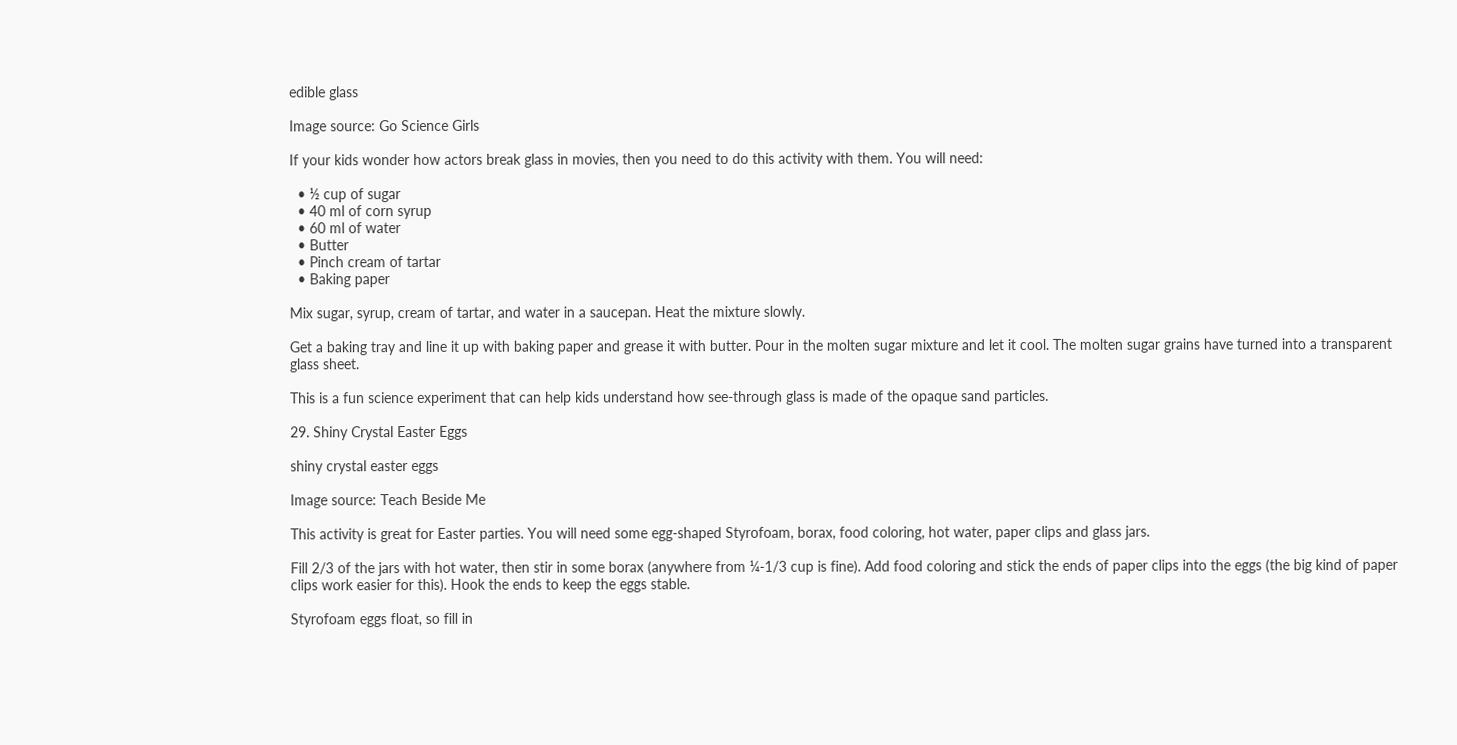edible glass

Image source: Go Science Girls

If your kids wonder how actors break glass in movies, then you need to do this activity with them. You will need:

  • ½ cup of sugar
  • 40 ml of corn syrup
  • 60 ml of water
  • Butter
  • Pinch cream of tartar
  • Baking paper

Mix sugar, syrup, cream of tartar, and water in a saucepan. Heat the mixture slowly.

Get a baking tray and line it up with baking paper and grease it with butter. Pour in the molten sugar mixture and let it cool. The molten sugar grains have turned into a transparent glass sheet.

This is a fun science experiment that can help kids understand how see-through glass is made of the opaque sand particles.

29. Shiny Crystal Easter Eggs

shiny crystal easter eggs

Image source: Teach Beside Me

This activity is great for Easter parties. You will need some egg-shaped Styrofoam, borax, food coloring, hot water, paper clips and glass jars.

Fill 2/3 of the jars with hot water, then stir in some borax (anywhere from ¼-1/3 cup is fine). Add food coloring and stick the ends of paper clips into the eggs (the big kind of paper clips work easier for this). Hook the ends to keep the eggs stable.

Styrofoam eggs float, so fill in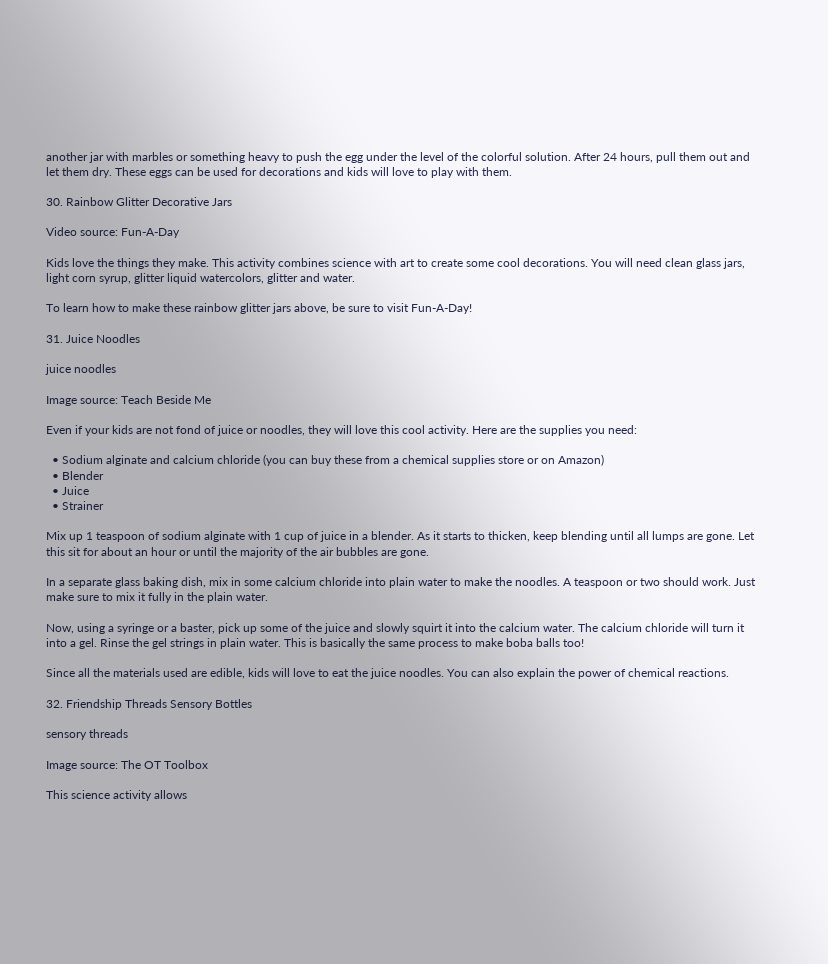another jar with marbles or something heavy to push the egg under the level of the colorful solution. After 24 hours, pull them out and let them dry. These eggs can be used for decorations and kids will love to play with them.

30. Rainbow Glitter Decorative Jars

Video source: Fun-A-Day

Kids love the things they make. This activity combines science with art to create some cool decorations. You will need clean glass jars, light corn syrup, glitter liquid watercolors, glitter and water.

To learn how to make these rainbow glitter jars above, be sure to visit Fun-A-Day!

31. Juice Noodles

juice noodles

Image source: Teach Beside Me

Even if your kids are not fond of juice or noodles, they will love this cool activity. Here are the supplies you need:

  • Sodium alginate and calcium chloride (you can buy these from a chemical supplies store or on Amazon)
  • Blender
  • Juice
  • Strainer

Mix up 1 teaspoon of sodium alginate with 1 cup of juice in a blender. As it starts to thicken, keep blending until all lumps are gone. Let this sit for about an hour or until the majority of the air bubbles are gone.

In a separate glass baking dish, mix in some calcium chloride into plain water to make the noodles. A teaspoon or two should work. Just make sure to mix it fully in the plain water.

Now, using a syringe or a baster, pick up some of the juice and slowly squirt it into the calcium water. The calcium chloride will turn it into a gel. Rinse the gel strings in plain water. This is basically the same process to make boba balls too!

Since all the materials used are edible, kids will love to eat the juice noodles. You can also explain the power of chemical reactions.

32. Friendship Threads Sensory Bottles

sensory threads

Image source: The OT Toolbox

This science activity allows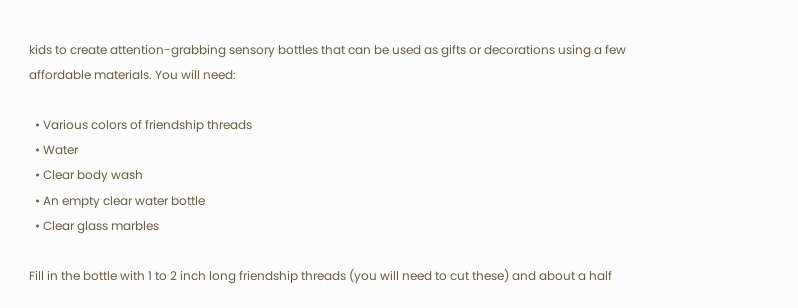kids to create attention-grabbing sensory bottles that can be used as gifts or decorations using a few affordable materials. You will need:

  • Various colors of friendship threads
  • Water
  • Clear body wash
  • An empty clear water bottle
  • Clear glass marbles

Fill in the bottle with 1 to 2 inch long friendship threads (you will need to cut these) and about a half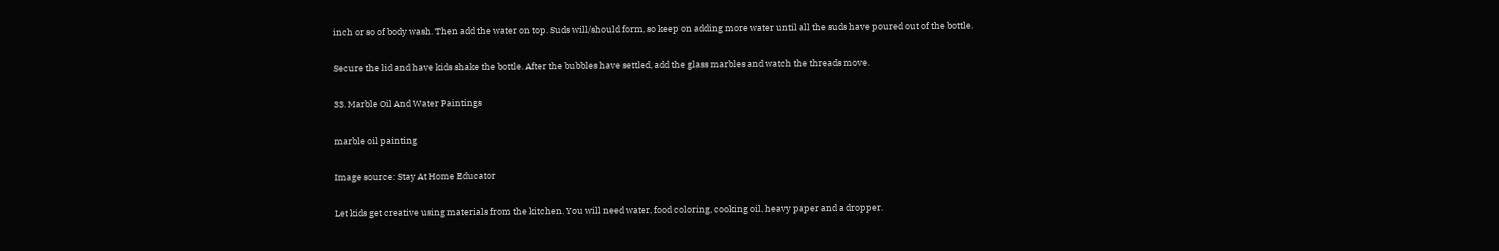inch or so of body wash. Then add the water on top. Suds will/should form, so keep on adding more water until all the suds have poured out of the bottle.

Secure the lid and have kids shake the bottle. After the bubbles have settled, add the glass marbles and watch the threads move.

33. Marble Oil And Water Paintings

marble oil painting

Image source: Stay At Home Educator

Let kids get creative using materials from the kitchen. You will need water, food coloring, cooking oil, heavy paper and a dropper.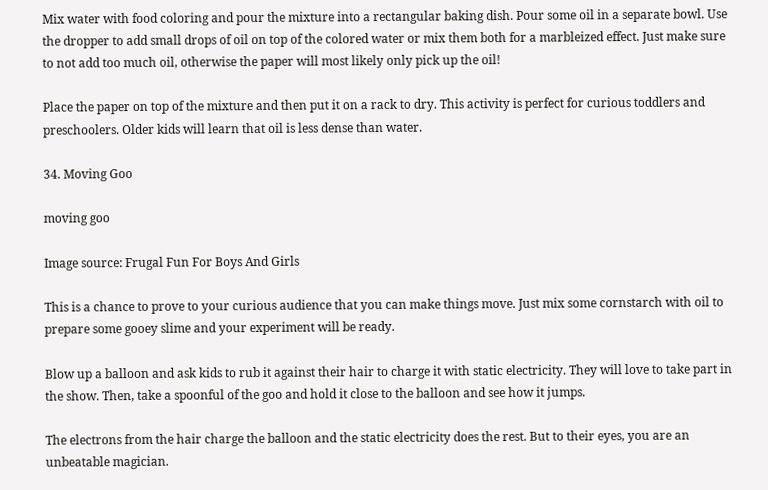Mix water with food coloring and pour the mixture into a rectangular baking dish. Pour some oil in a separate bowl. Use the dropper to add small drops of oil on top of the colored water or mix them both for a marbleized effect. Just make sure to not add too much oil, otherwise the paper will most likely only pick up the oil!

Place the paper on top of the mixture and then put it on a rack to dry. This activity is perfect for curious toddlers and preschoolers. Older kids will learn that oil is less dense than water.

34. Moving Goo

moving goo

Image source: Frugal Fun For Boys And Girls

This is a chance to prove to your curious audience that you can make things move. Just mix some cornstarch with oil to prepare some gooey slime and your experiment will be ready.

Blow up a balloon and ask kids to rub it against their hair to charge it with static electricity. They will love to take part in the show. Then, take a spoonful of the goo and hold it close to the balloon and see how it jumps.

The electrons from the hair charge the balloon and the static electricity does the rest. But to their eyes, you are an unbeatable magician.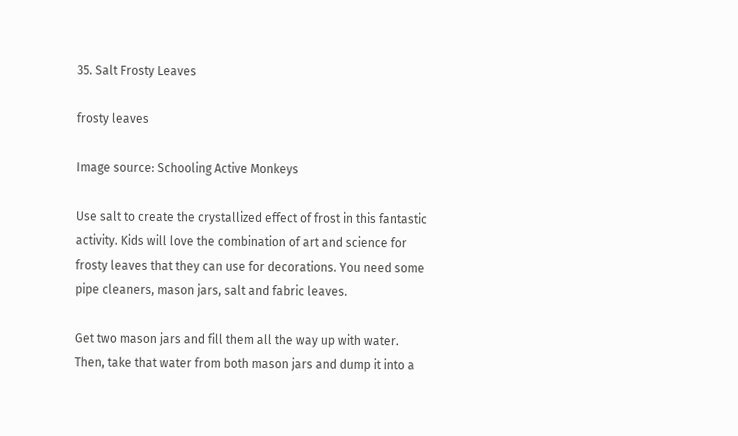35. Salt Frosty Leaves

frosty leaves

Image source: Schooling Active Monkeys

Use salt to create the crystallized effect of frost in this fantastic activity. Kids will love the combination of art and science for frosty leaves that they can use for decorations. You need some pipe cleaners, mason jars, salt and fabric leaves.

Get two mason jars and fill them all the way up with water. Then, take that water from both mason jars and dump it into a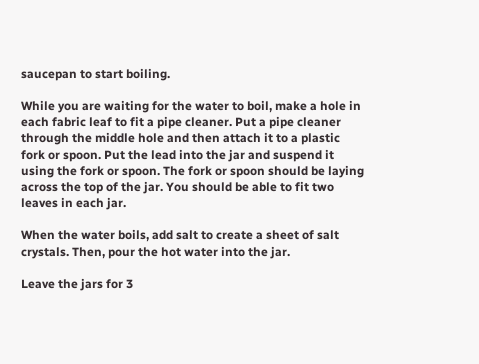saucepan to start boiling.

While you are waiting for the water to boil, make a hole in each fabric leaf to fit a pipe cleaner. Put a pipe cleaner through the middle hole and then attach it to a plastic fork or spoon. Put the lead into the jar and suspend it using the fork or spoon. The fork or spoon should be laying across the top of the jar. You should be able to fit two leaves in each jar.

When the water boils, add salt to create a sheet of salt crystals. Then, pour the hot water into the jar.

Leave the jars for 3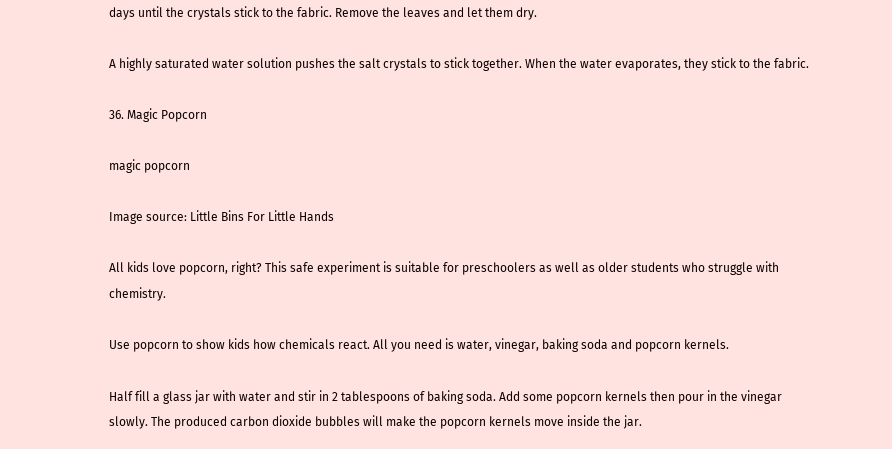days until the crystals stick to the fabric. Remove the leaves and let them dry.

A highly saturated water solution pushes the salt crystals to stick together. When the water evaporates, they stick to the fabric.

36. Magic Popcorn

magic popcorn

Image source: Little Bins For Little Hands

All kids love popcorn, right? This safe experiment is suitable for preschoolers as well as older students who struggle with chemistry.

Use popcorn to show kids how chemicals react. All you need is water, vinegar, baking soda and popcorn kernels.

Half fill a glass jar with water and stir in 2 tablespoons of baking soda. Add some popcorn kernels then pour in the vinegar slowly. The produced carbon dioxide bubbles will make the popcorn kernels move inside the jar.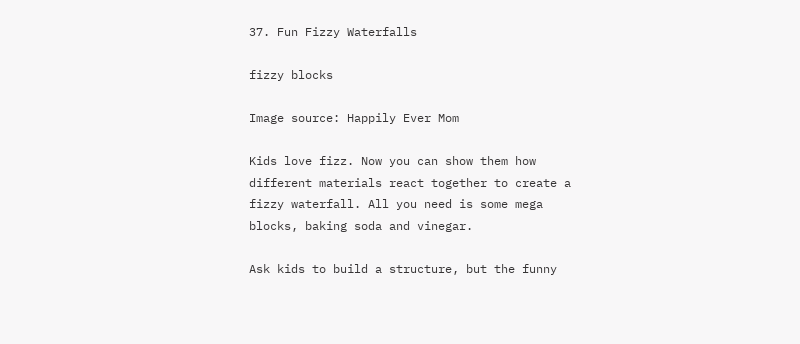37. Fun Fizzy Waterfalls

fizzy blocks

Image source: Happily Ever Mom

Kids love fizz. Now you can show them how different materials react together to create a fizzy waterfall. All you need is some mega blocks, baking soda and vinegar.

Ask kids to build a structure, but the funny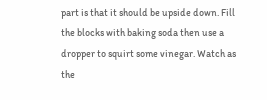part is that it should be upside down. Fill the blocks with baking soda then use a dropper to squirt some vinegar. Watch as the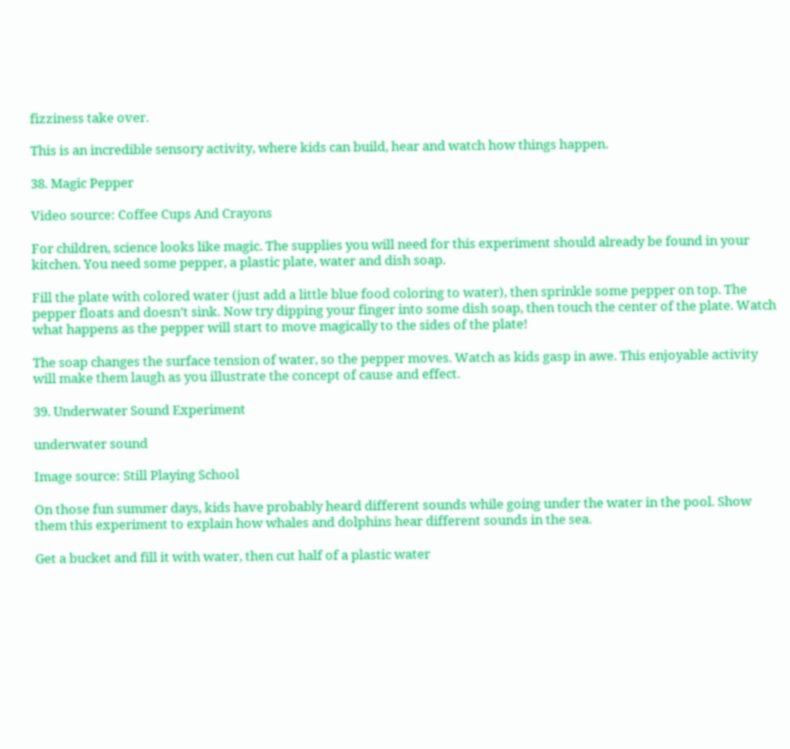fizziness take over.

This is an incredible sensory activity, where kids can build, hear and watch how things happen.

38. Magic Pepper

Video source: Coffee Cups And Crayons

For children, science looks like magic. The supplies you will need for this experiment should already be found in your kitchen. You need some pepper, a plastic plate, water and dish soap.

Fill the plate with colored water (just add a little blue food coloring to water), then sprinkle some pepper on top. The pepper floats and doesn’t sink. Now try dipping your finger into some dish soap, then touch the center of the plate. Watch what happens as the pepper will start to move magically to the sides of the plate!

The soap changes the surface tension of water, so the pepper moves. Watch as kids gasp in awe. This enjoyable activity will make them laugh as you illustrate the concept of cause and effect.

39. Underwater Sound Experiment

underwater sound

Image source: Still Playing School

On those fun summer days, kids have probably heard different sounds while going under the water in the pool. Show them this experiment to explain how whales and dolphins hear different sounds in the sea.

Get a bucket and fill it with water, then cut half of a plastic water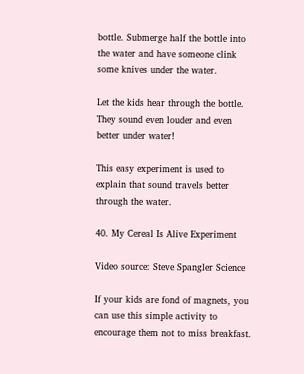bottle. Submerge half the bottle into the water and have someone clink some knives under the water.

Let the kids hear through the bottle. They sound even louder and even better under water!

This easy experiment is used to explain that sound travels better through the water.

40. My Cereal Is Alive Experiment

Video source: Steve Spangler Science

If your kids are fond of magnets, you can use this simple activity to encourage them not to miss breakfast.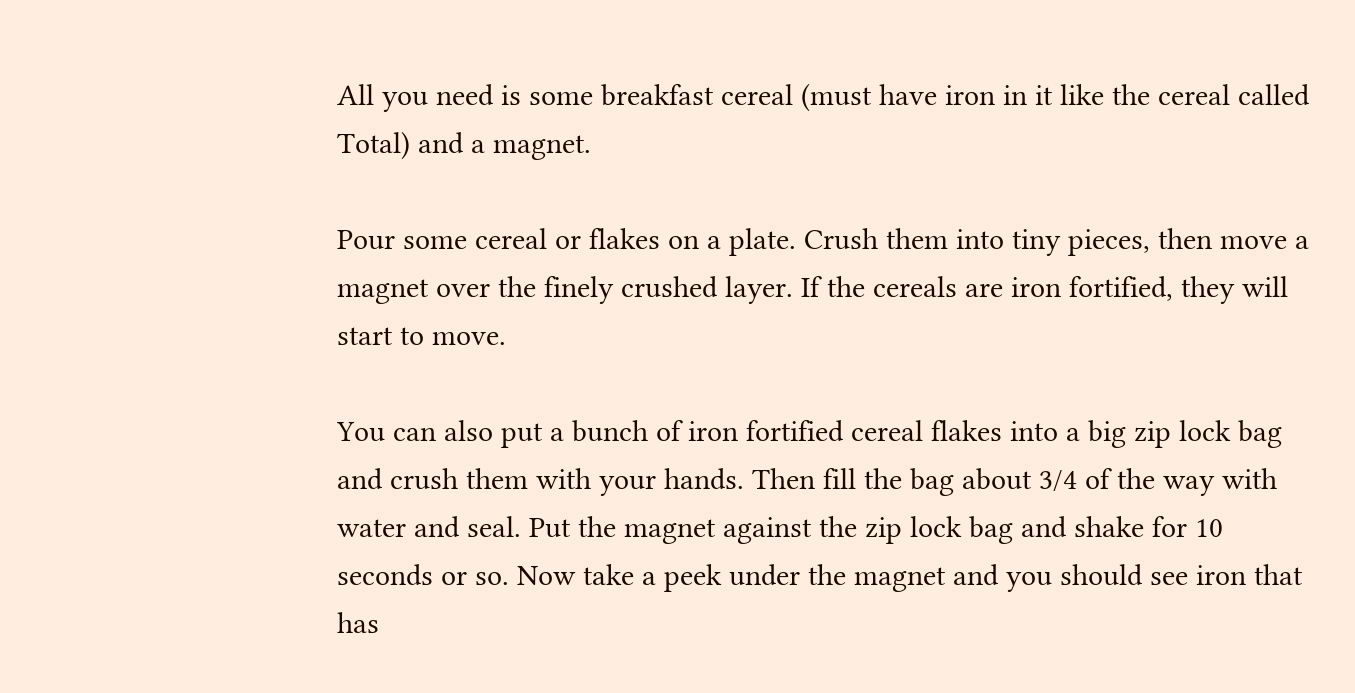All you need is some breakfast cereal (must have iron in it like the cereal called Total) and a magnet.

Pour some cereal or flakes on a plate. Crush them into tiny pieces, then move a magnet over the finely crushed layer. If the cereals are iron fortified, they will start to move.

You can also put a bunch of iron fortified cereal flakes into a big zip lock bag and crush them with your hands. Then fill the bag about 3/4 of the way with water and seal. Put the magnet against the zip lock bag and shake for 10 seconds or so. Now take a peek under the magnet and you should see iron that has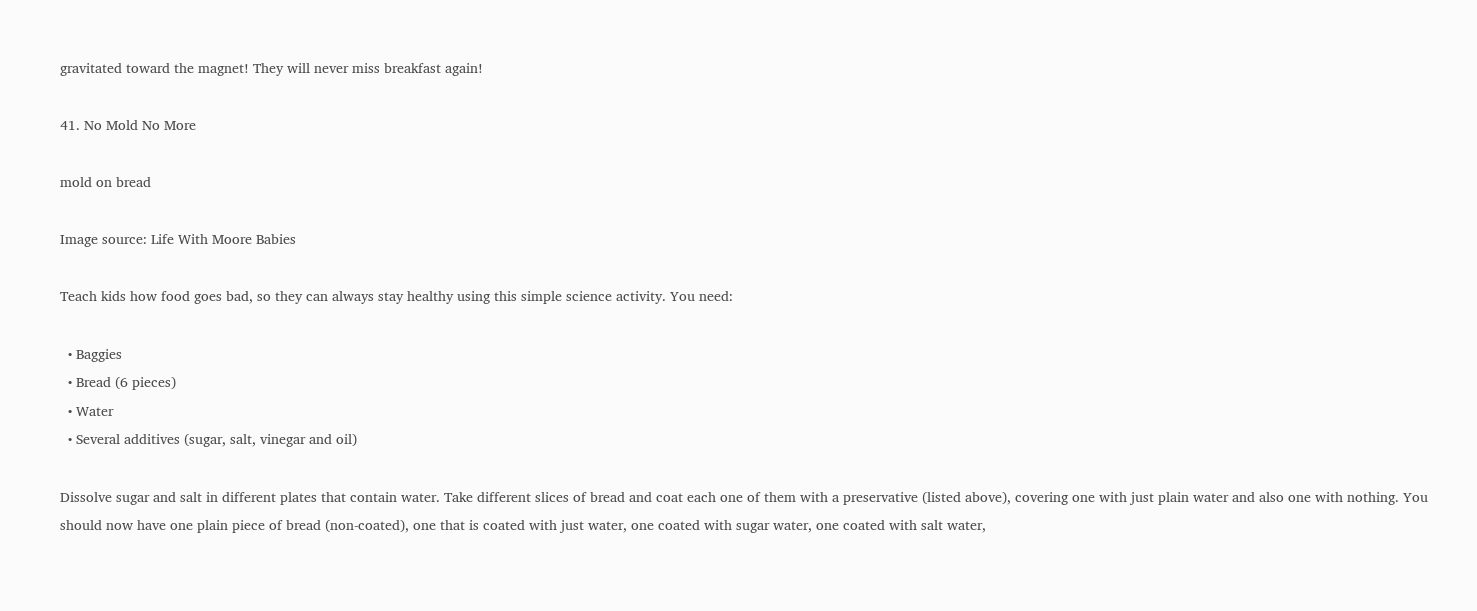gravitated toward the magnet! They will never miss breakfast again!

41. No Mold No More

mold on bread

Image source: Life With Moore Babies

Teach kids how food goes bad, so they can always stay healthy using this simple science activity. You need:

  • Baggies
  • Bread (6 pieces)
  • Water
  • Several additives (sugar, salt, vinegar and oil)

Dissolve sugar and salt in different plates that contain water. Take different slices of bread and coat each one of them with a preservative (listed above), covering one with just plain water and also one with nothing. You should now have one plain piece of bread (non-coated), one that is coated with just water, one coated with sugar water, one coated with salt water,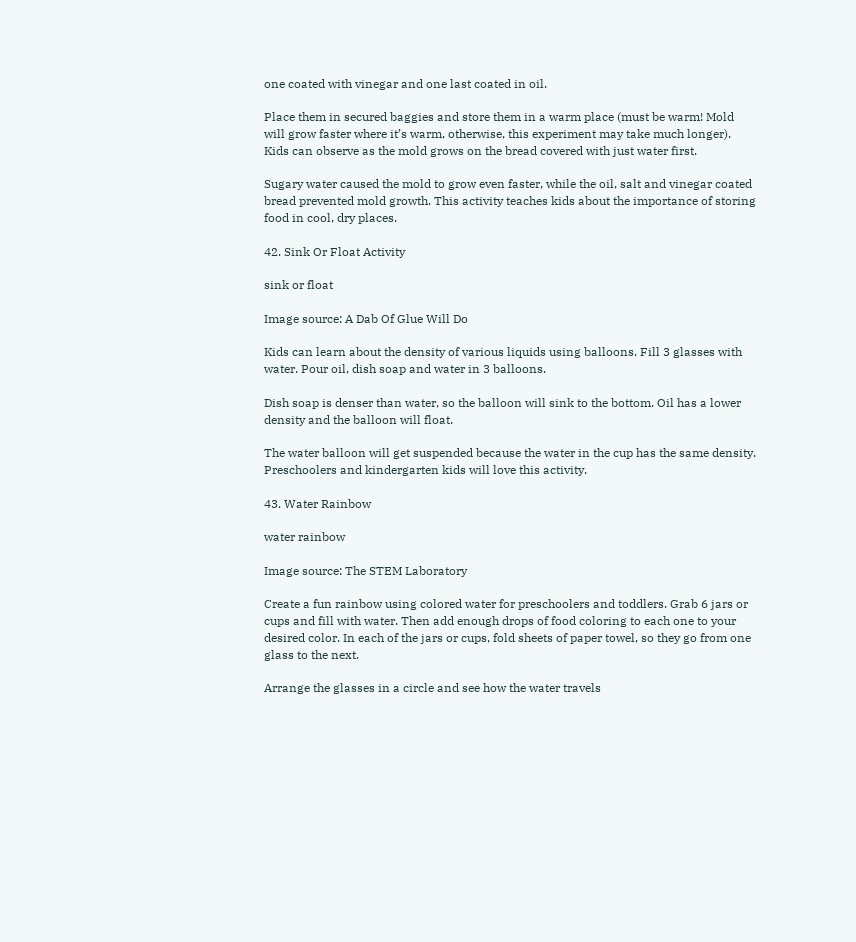one coated with vinegar and one last coated in oil.

Place them in secured baggies and store them in a warm place (must be warm! Mold will grow faster where it’s warm, otherwise, this experiment may take much longer). Kids can observe as the mold grows on the bread covered with just water first.

Sugary water caused the mold to grow even faster, while the oil, salt and vinegar coated bread prevented mold growth. This activity teaches kids about the importance of storing food in cool, dry places.

42. Sink Or Float Activity

sink or float

Image source: A Dab Of Glue Will Do

Kids can learn about the density of various liquids using balloons. Fill 3 glasses with water. Pour oil, dish soap and water in 3 balloons.

Dish soap is denser than water, so the balloon will sink to the bottom. Oil has a lower density and the balloon will float.

The water balloon will get suspended because the water in the cup has the same density. Preschoolers and kindergarten kids will love this activity.

43. Water Rainbow

water rainbow

Image source: The STEM Laboratory

Create a fun rainbow using colored water for preschoolers and toddlers. Grab 6 jars or cups and fill with water. Then add enough drops of food coloring to each one to your desired color. In each of the jars or cups, fold sheets of paper towel, so they go from one glass to the next.

Arrange the glasses in a circle and see how the water travels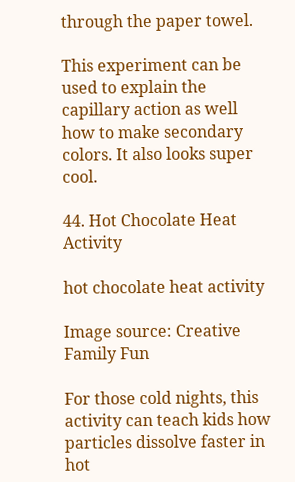through the paper towel.

This experiment can be used to explain the capillary action as well how to make secondary colors. It also looks super cool.

44. Hot Chocolate Heat Activity

hot chocolate heat activity

Image source: Creative Family Fun

For those cold nights, this activity can teach kids how particles dissolve faster in hot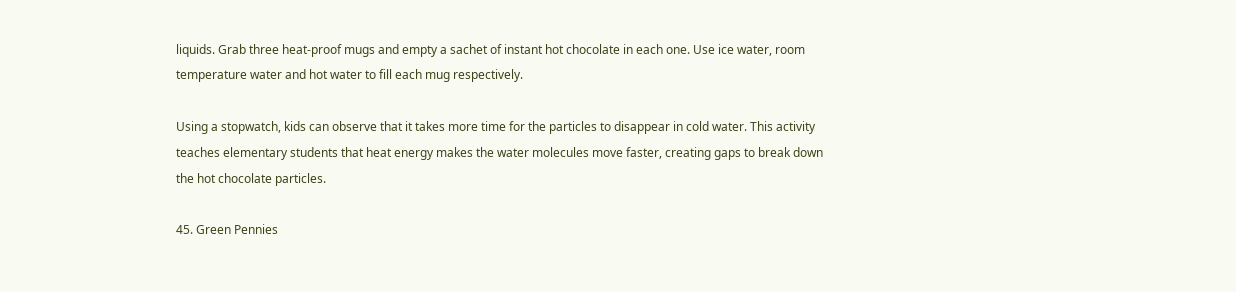liquids. Grab three heat-proof mugs and empty a sachet of instant hot chocolate in each one. Use ice water, room temperature water and hot water to fill each mug respectively.

Using a stopwatch, kids can observe that it takes more time for the particles to disappear in cold water. This activity teaches elementary students that heat energy makes the water molecules move faster, creating gaps to break down the hot chocolate particles.

45. Green Pennies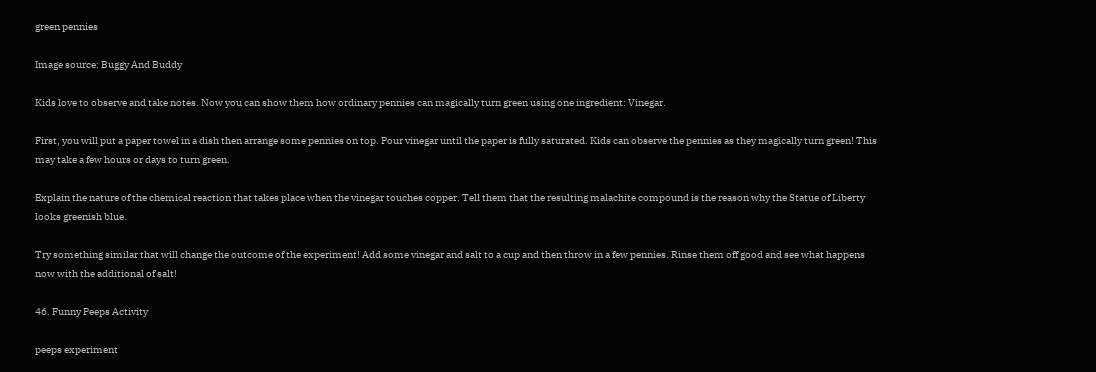green pennies

Image source: Buggy And Buddy

Kids love to observe and take notes. Now you can show them how ordinary pennies can magically turn green using one ingredient: Vinegar.

First, you will put a paper towel in a dish then arrange some pennies on top. Pour vinegar until the paper is fully saturated. Kids can observe the pennies as they magically turn green! This may take a few hours or days to turn green.

Explain the nature of the chemical reaction that takes place when the vinegar touches copper. Tell them that the resulting malachite compound is the reason why the Statue of Liberty looks greenish blue.

Try something similar that will change the outcome of the experiment! Add some vinegar and salt to a cup and then throw in a few pennies. Rinse them off good and see what happens now with the additional of salt!

46. Funny Peeps Activity

peeps experiment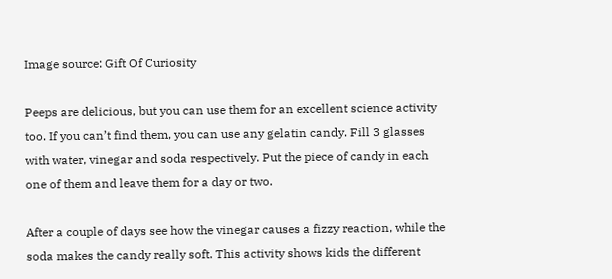Image source: Gift Of Curiosity

Peeps are delicious, but you can use them for an excellent science activity too. If you can’t find them, you can use any gelatin candy. Fill 3 glasses with water, vinegar and soda respectively. Put the piece of candy in each one of them and leave them for a day or two.

After a couple of days see how the vinegar causes a fizzy reaction, while the soda makes the candy really soft. This activity shows kids the different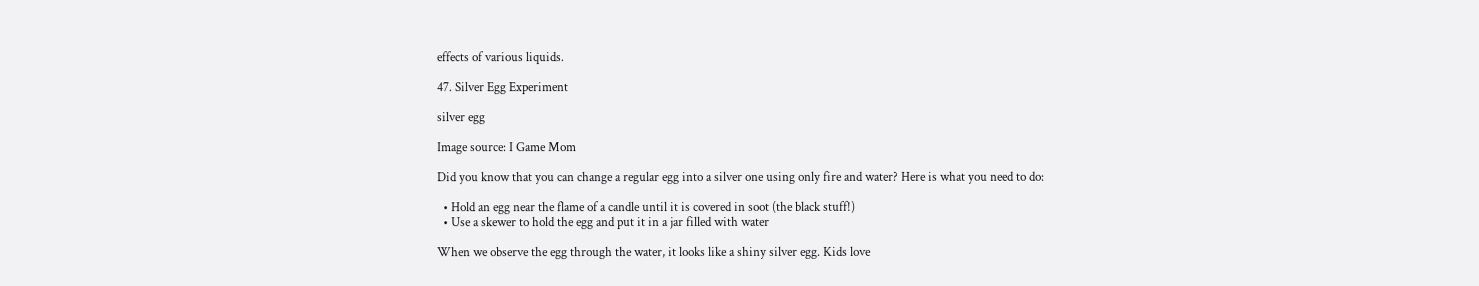effects of various liquids.

47. Silver Egg Experiment

silver egg

Image source: I Game Mom

Did you know that you can change a regular egg into a silver one using only fire and water? Here is what you need to do:

  • Hold an egg near the flame of a candle until it is covered in soot (the black stuff!)
  • Use a skewer to hold the egg and put it in a jar filled with water

When we observe the egg through the water, it looks like a shiny silver egg. Kids love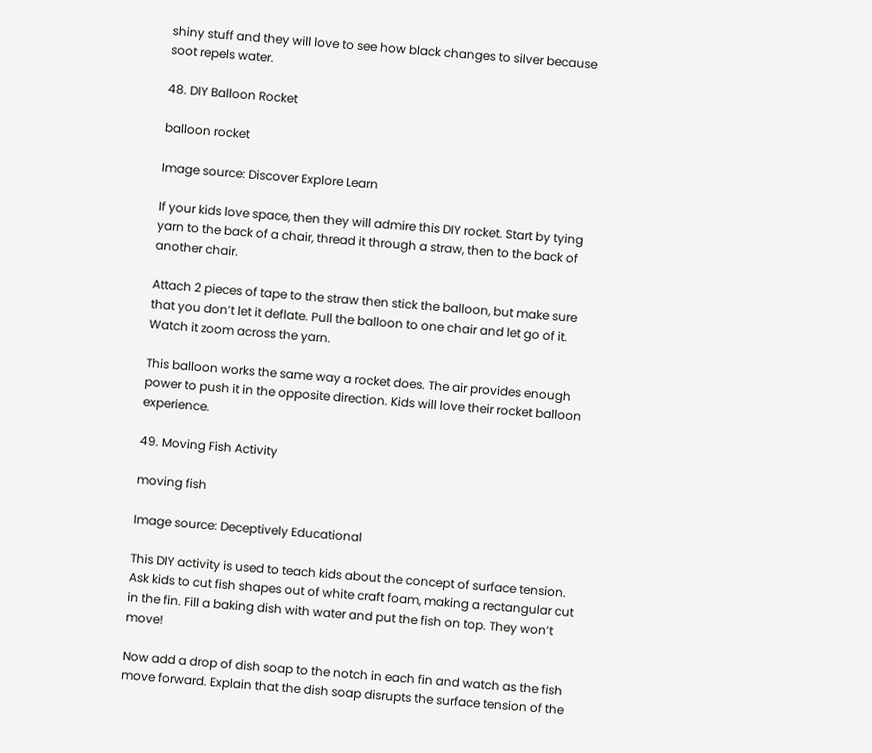shiny stuff and they will love to see how black changes to silver because soot repels water.

48. DIY Balloon Rocket

balloon rocket

Image source: Discover Explore Learn

If your kids love space, then they will admire this DIY rocket. Start by tying yarn to the back of a chair, thread it through a straw, then to the back of another chair.

Attach 2 pieces of tape to the straw then stick the balloon, but make sure that you don’t let it deflate. Pull the balloon to one chair and let go of it. Watch it zoom across the yarn.

This balloon works the same way a rocket does. The air provides enough power to push it in the opposite direction. Kids will love their rocket balloon experience.

49. Moving Fish Activity

moving fish

Image source: Deceptively Educational

This DIY activity is used to teach kids about the concept of surface tension. Ask kids to cut fish shapes out of white craft foam, making a rectangular cut in the fin. Fill a baking dish with water and put the fish on top. They won’t move!

Now add a drop of dish soap to the notch in each fin and watch as the fish move forward. Explain that the dish soap disrupts the surface tension of the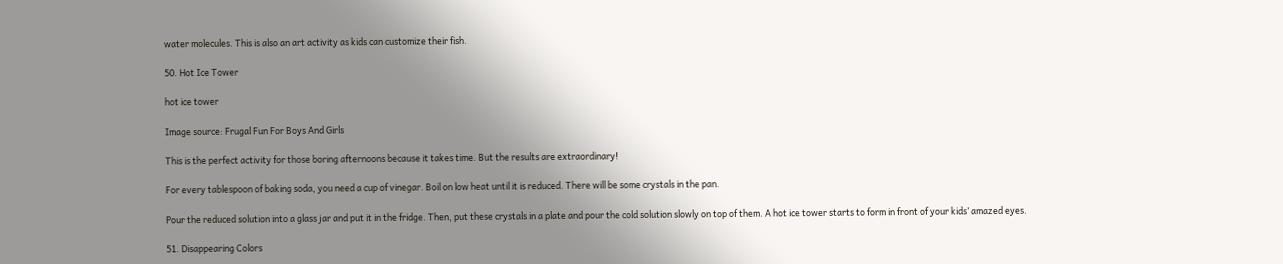water molecules. This is also an art activity as kids can customize their fish.

50. Hot Ice Tower

hot ice tower

Image source: Frugal Fun For Boys And Girls

This is the perfect activity for those boring afternoons because it takes time. But the results are extraordinary!

For every tablespoon of baking soda, you need a cup of vinegar. Boil on low heat until it is reduced. There will be some crystals in the pan.

Pour the reduced solution into a glass jar and put it in the fridge. Then, put these crystals in a plate and pour the cold solution slowly on top of them. A hot ice tower starts to form in front of your kids’ amazed eyes.

51. Disappearing Colors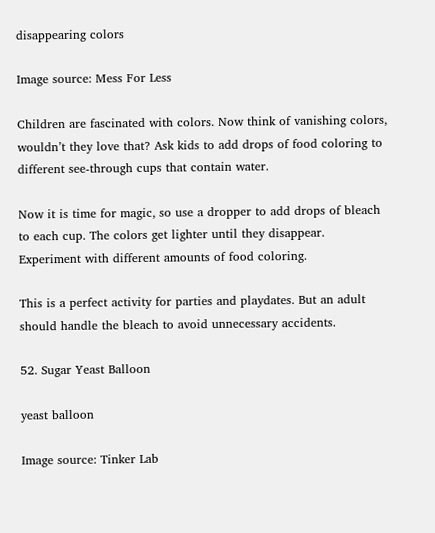disappearing colors

Image source: Mess For Less

Children are fascinated with colors. Now think of vanishing colors, wouldn’t they love that? Ask kids to add drops of food coloring to different see-through cups that contain water.

Now it is time for magic, so use a dropper to add drops of bleach to each cup. The colors get lighter until they disappear. Experiment with different amounts of food coloring.

This is a perfect activity for parties and playdates. But an adult should handle the bleach to avoid unnecessary accidents.

52. Sugar Yeast Balloon

yeast balloon

Image source: Tinker Lab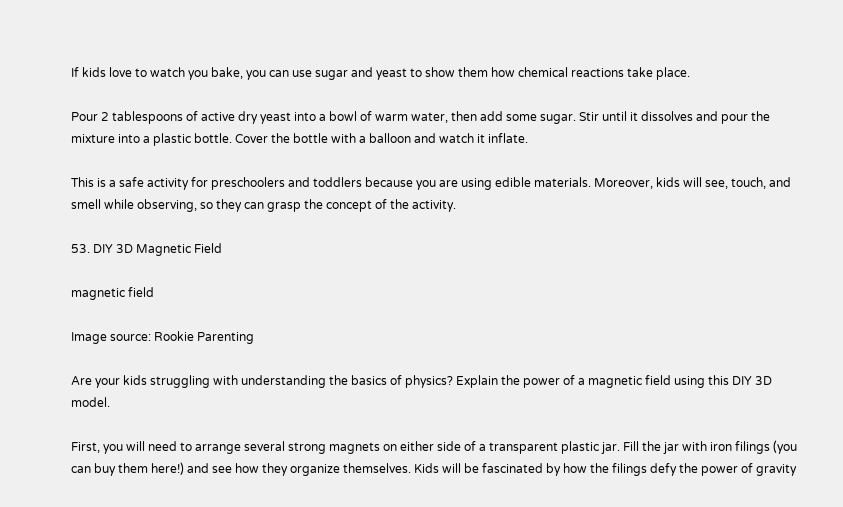If kids love to watch you bake, you can use sugar and yeast to show them how chemical reactions take place.

Pour 2 tablespoons of active dry yeast into a bowl of warm water, then add some sugar. Stir until it dissolves and pour the mixture into a plastic bottle. Cover the bottle with a balloon and watch it inflate.

This is a safe activity for preschoolers and toddlers because you are using edible materials. Moreover, kids will see, touch, and smell while observing, so they can grasp the concept of the activity.

53. DIY 3D Magnetic Field

magnetic field

Image source: Rookie Parenting

Are your kids struggling with understanding the basics of physics? Explain the power of a magnetic field using this DIY 3D model.

First, you will need to arrange several strong magnets on either side of a transparent plastic jar. Fill the jar with iron filings (you can buy them here!) and see how they organize themselves. Kids will be fascinated by how the filings defy the power of gravity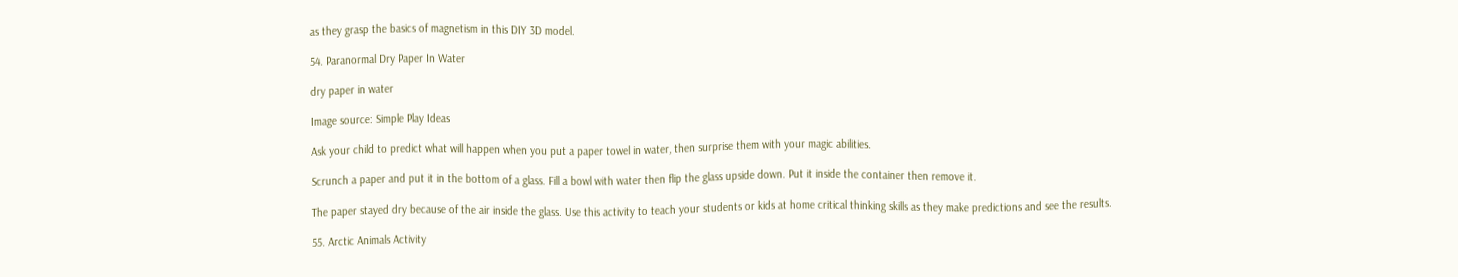as they grasp the basics of magnetism in this DIY 3D model.

54. Paranormal Dry Paper In Water

dry paper in water

Image source: Simple Play Ideas

Ask your child to predict what will happen when you put a paper towel in water, then surprise them with your magic abilities.

Scrunch a paper and put it in the bottom of a glass. Fill a bowl with water then flip the glass upside down. Put it inside the container then remove it.

The paper stayed dry because of the air inside the glass. Use this activity to teach your students or kids at home critical thinking skills as they make predictions and see the results.

55. Arctic Animals Activity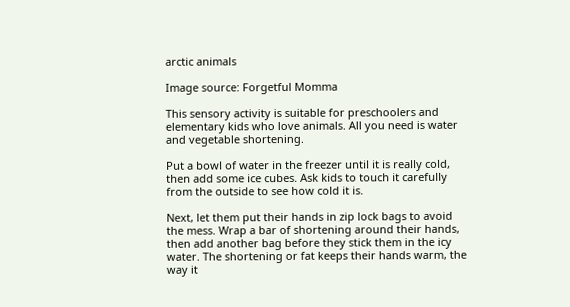arctic animals

Image source: Forgetful Momma

This sensory activity is suitable for preschoolers and elementary kids who love animals. All you need is water and vegetable shortening.

Put a bowl of water in the freezer until it is really cold, then add some ice cubes. Ask kids to touch it carefully from the outside to see how cold it is.

Next, let them put their hands in zip lock bags to avoid the mess. Wrap a bar of shortening around their hands, then add another bag before they stick them in the icy water. The shortening or fat keeps their hands warm, the way it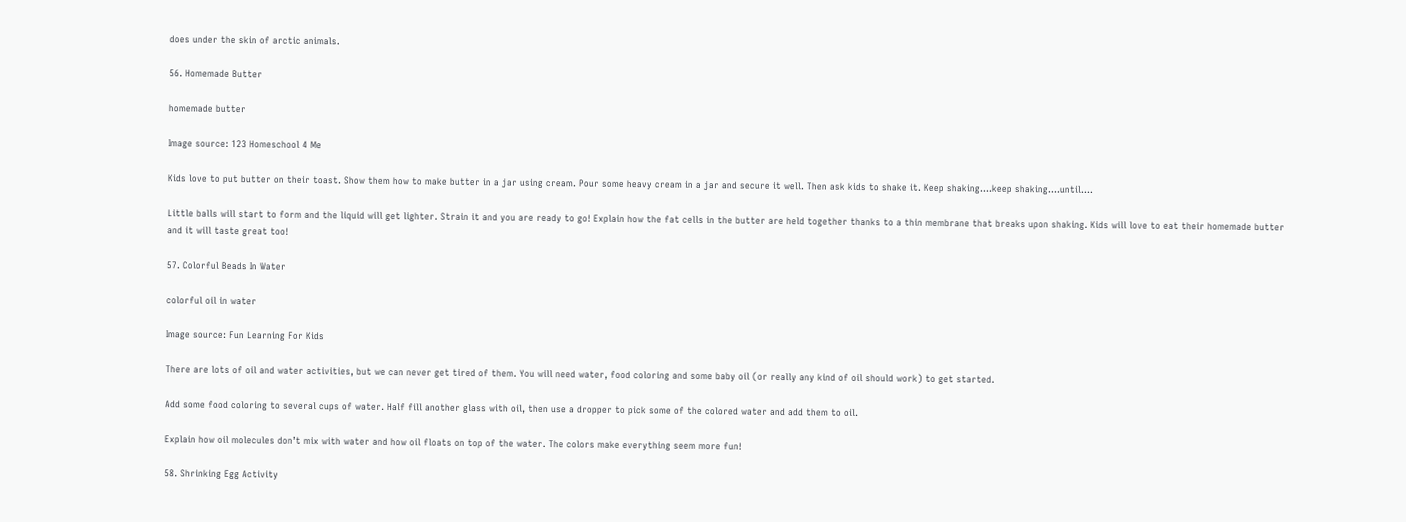does under the skin of arctic animals.

56. Homemade Butter

homemade butter

Image source: 123 Homeschool 4 Me

Kids love to put butter on their toast. Show them how to make butter in a jar using cream. Pour some heavy cream in a jar and secure it well. Then ask kids to shake it. Keep shaking….keep shaking….until….

Little balls will start to form and the liquid will get lighter. Strain it and you are ready to go! Explain how the fat cells in the butter are held together thanks to a thin membrane that breaks upon shaking. Kids will love to eat their homemade butter and it will taste great too!

57. Colorful Beads In Water

colorful oil in water

Image source: Fun Learning For Kids

There are lots of oil and water activities, but we can never get tired of them. You will need water, food coloring and some baby oil (or really any kind of oil should work) to get started.

Add some food coloring to several cups of water. Half fill another glass with oil, then use a dropper to pick some of the colored water and add them to oil.

Explain how oil molecules don’t mix with water and how oil floats on top of the water. The colors make everything seem more fun!

58. Shrinking Egg Activity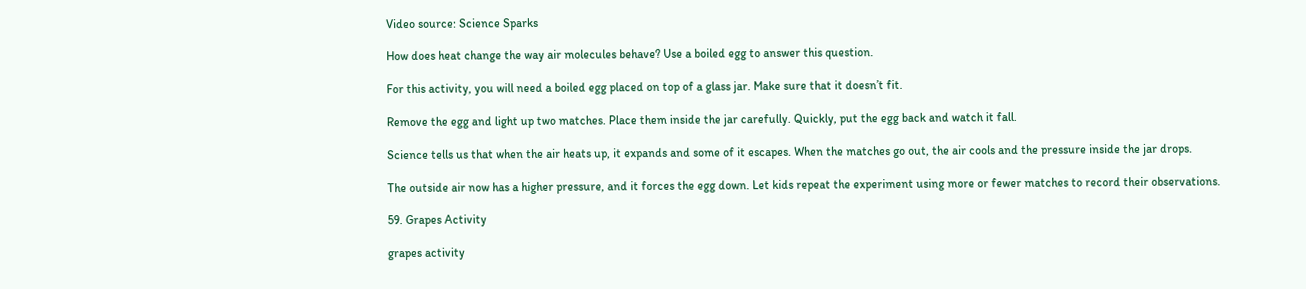Video source: Science Sparks

How does heat change the way air molecules behave? Use a boiled egg to answer this question.

For this activity, you will need a boiled egg placed on top of a glass jar. Make sure that it doesn’t fit.

Remove the egg and light up two matches. Place them inside the jar carefully. Quickly, put the egg back and watch it fall.

Science tells us that when the air heats up, it expands and some of it escapes. When the matches go out, the air cools and the pressure inside the jar drops.

The outside air now has a higher pressure, and it forces the egg down. Let kids repeat the experiment using more or fewer matches to record their observations.

59. Grapes Activity

grapes activity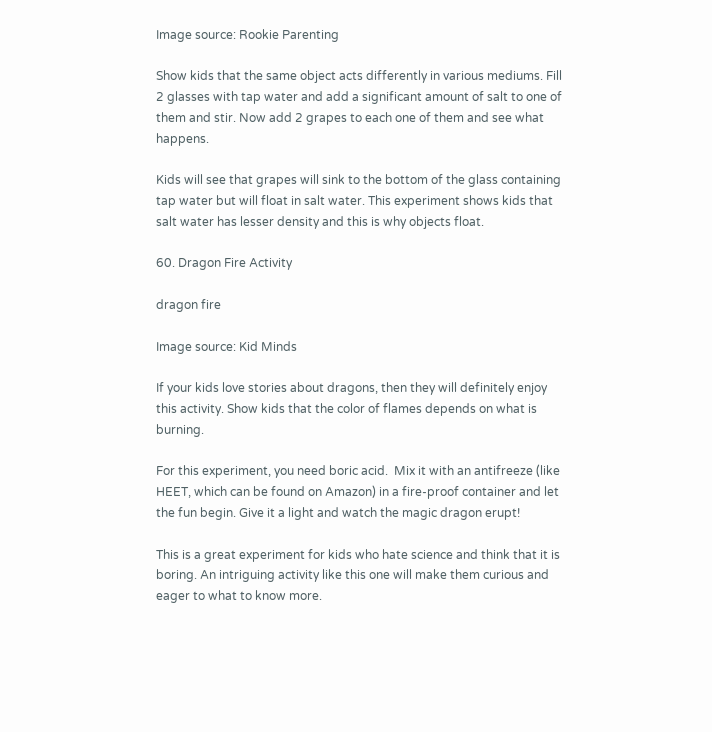Image source: Rookie Parenting

Show kids that the same object acts differently in various mediums. Fill 2 glasses with tap water and add a significant amount of salt to one of them and stir. Now add 2 grapes to each one of them and see what happens.

Kids will see that grapes will sink to the bottom of the glass containing tap water but will float in salt water. This experiment shows kids that salt water has lesser density and this is why objects float.

60. Dragon Fire Activity

dragon fire

Image source: Kid Minds

If your kids love stories about dragons, then they will definitely enjoy this activity. Show kids that the color of flames depends on what is burning.

For this experiment, you need boric acid.  Mix it with an antifreeze (like HEET, which can be found on Amazon) in a fire-proof container and let the fun begin. Give it a light and watch the magic dragon erupt!

This is a great experiment for kids who hate science and think that it is boring. An intriguing activity like this one will make them curious and eager to what to know more.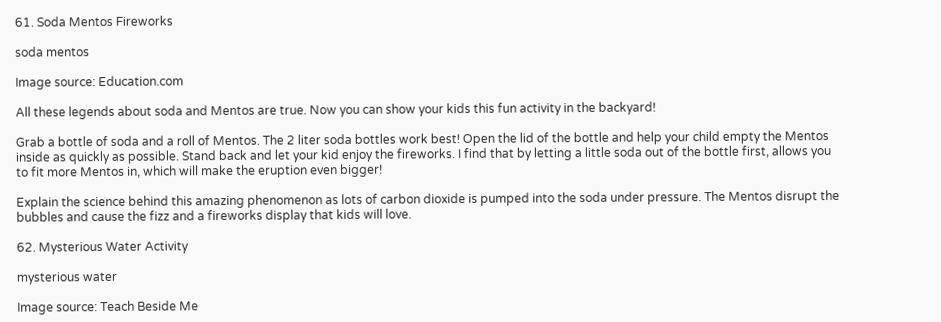61. Soda Mentos Fireworks

soda mentos

Image source: Education.com

All these legends about soda and Mentos are true. Now you can show your kids this fun activity in the backyard!

Grab a bottle of soda and a roll of Mentos. The 2 liter soda bottles work best! Open the lid of the bottle and help your child empty the Mentos inside as quickly as possible. Stand back and let your kid enjoy the fireworks. I find that by letting a little soda out of the bottle first, allows you to fit more Mentos in, which will make the eruption even bigger!

Explain the science behind this amazing phenomenon as lots of carbon dioxide is pumped into the soda under pressure. The Mentos disrupt the bubbles and cause the fizz and a fireworks display that kids will love.

62. Mysterious Water Activity

mysterious water

Image source: Teach Beside Me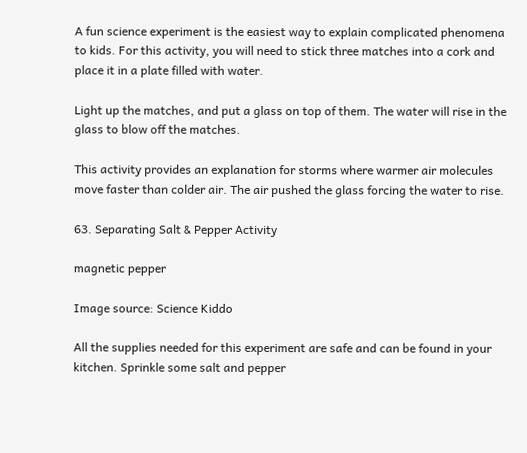A fun science experiment is the easiest way to explain complicated phenomena to kids. For this activity, you will need to stick three matches into a cork and place it in a plate filled with water.

Light up the matches, and put a glass on top of them. The water will rise in the glass to blow off the matches.

This activity provides an explanation for storms where warmer air molecules move faster than colder air. The air pushed the glass forcing the water to rise.

63. Separating Salt & Pepper Activity

magnetic pepper

Image source: Science Kiddo

All the supplies needed for this experiment are safe and can be found in your kitchen. Sprinkle some salt and pepper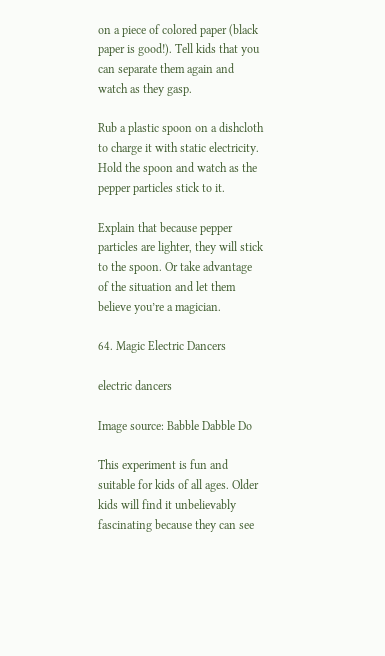on a piece of colored paper (black paper is good!). Tell kids that you can separate them again and watch as they gasp.

Rub a plastic spoon on a dishcloth to charge it with static electricity. Hold the spoon and watch as the pepper particles stick to it.

Explain that because pepper particles are lighter, they will stick to the spoon. Or take advantage of the situation and let them believe you’re a magician.

64. Magic Electric Dancers

electric dancers

Image source: Babble Dabble Do

This experiment is fun and suitable for kids of all ages. Older kids will find it unbelievably fascinating because they can see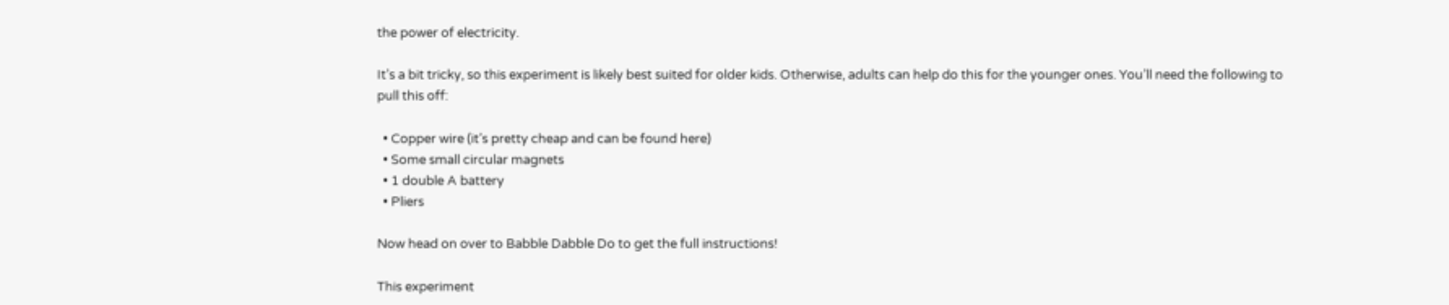the power of electricity.

It’s a bit tricky, so this experiment is likely best suited for older kids. Otherwise, adults can help do this for the younger ones. You’ll need the following to pull this off:

  • Copper wire (it’s pretty cheap and can be found here)
  • Some small circular magnets
  • 1 double A battery
  • Pliers

Now head on over to Babble Dabble Do to get the full instructions!

This experiment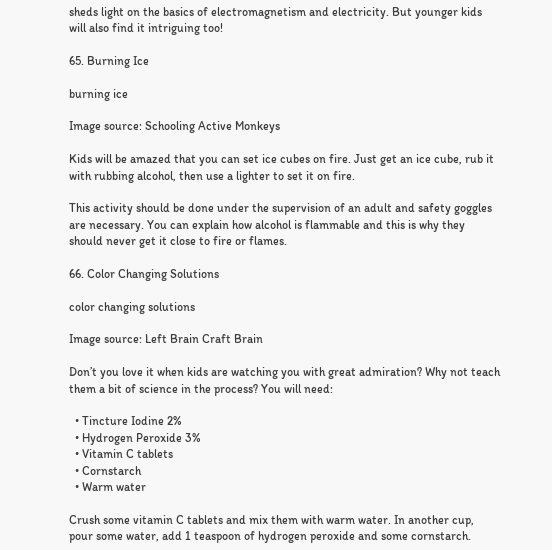sheds light on the basics of electromagnetism and electricity. But younger kids will also find it intriguing too!

65. Burning Ice

burning ice

Image source: Schooling Active Monkeys

Kids will be amazed that you can set ice cubes on fire. Just get an ice cube, rub it with rubbing alcohol, then use a lighter to set it on fire.

This activity should be done under the supervision of an adult and safety goggles are necessary. You can explain how alcohol is flammable and this is why they should never get it close to fire or flames.

66. Color Changing Solutions

color changing solutions

Image source: Left Brain Craft Brain

Don’t you love it when kids are watching you with great admiration? Why not teach them a bit of science in the process? You will need:

  • Tincture Iodine 2%
  • Hydrogen Peroxide 3%
  • Vitamin C tablets
  • Cornstarch
  • Warm water

Crush some vitamin C tablets and mix them with warm water. In another cup, pour some water, add 1 teaspoon of hydrogen peroxide and some cornstarch.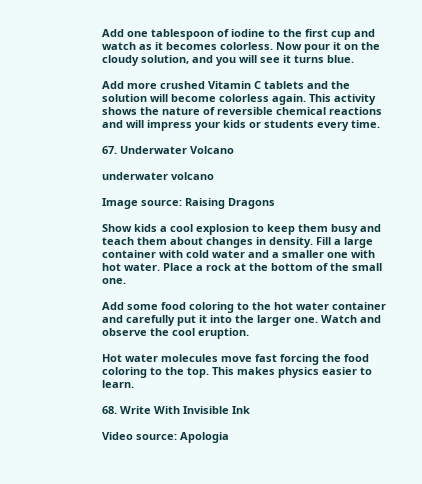Add one tablespoon of iodine to the first cup and watch as it becomes colorless. Now pour it on the cloudy solution, and you will see it turns blue.

Add more crushed Vitamin C tablets and the solution will become colorless again. This activity shows the nature of reversible chemical reactions and will impress your kids or students every time.

67. Underwater Volcano

underwater volcano

Image source: Raising Dragons

Show kids a cool explosion to keep them busy and teach them about changes in density. Fill a large container with cold water and a smaller one with hot water. Place a rock at the bottom of the small one.

Add some food coloring to the hot water container and carefully put it into the larger one. Watch and observe the cool eruption.

Hot water molecules move fast forcing the food coloring to the top. This makes physics easier to learn.

68. Write With Invisible Ink

Video source: Apologia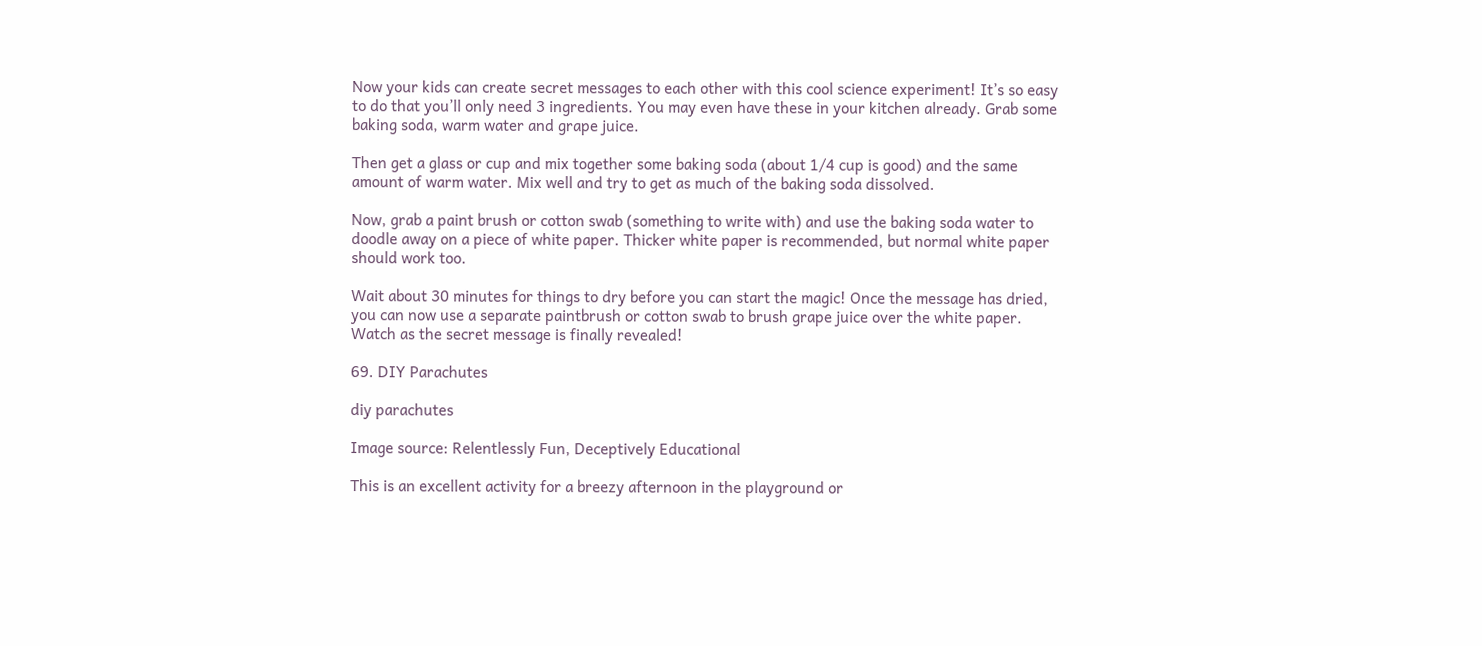Now your kids can create secret messages to each other with this cool science experiment! It’s so easy to do that you’ll only need 3 ingredients. You may even have these in your kitchen already. Grab some baking soda, warm water and grape juice.

Then get a glass or cup and mix together some baking soda (about 1/4 cup is good) and the same amount of warm water. Mix well and try to get as much of the baking soda dissolved.

Now, grab a paint brush or cotton swab (something to write with) and use the baking soda water to doodle away on a piece of white paper. Thicker white paper is recommended, but normal white paper should work too.

Wait about 30 minutes for things to dry before you can start the magic! Once the message has dried, you can now use a separate paintbrush or cotton swab to brush grape juice over the white paper. Watch as the secret message is finally revealed!

69. DIY Parachutes

diy parachutes

Image source: Relentlessly Fun, Deceptively Educational

This is an excellent activity for a breezy afternoon in the playground or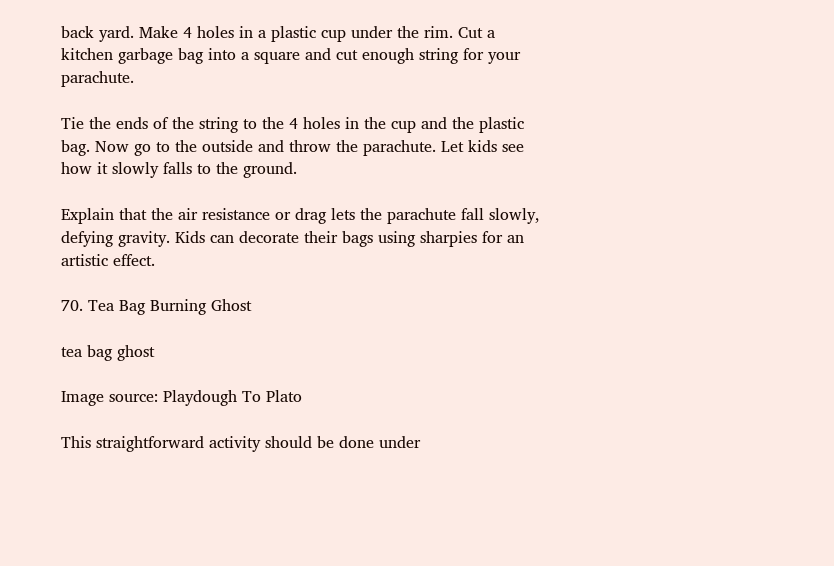back yard. Make 4 holes in a plastic cup under the rim. Cut a kitchen garbage bag into a square and cut enough string for your parachute.

Tie the ends of the string to the 4 holes in the cup and the plastic bag. Now go to the outside and throw the parachute. Let kids see how it slowly falls to the ground.

Explain that the air resistance or drag lets the parachute fall slowly, defying gravity. Kids can decorate their bags using sharpies for an artistic effect.

70. Tea Bag Burning Ghost

tea bag ghost

Image source: Playdough To Plato

This straightforward activity should be done under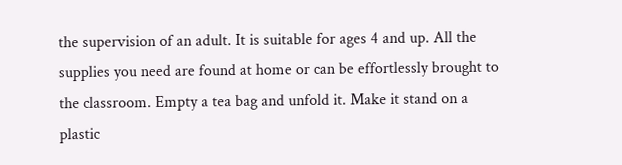the supervision of an adult. It is suitable for ages 4 and up. All the supplies you need are found at home or can be effortlessly brought to the classroom. Empty a tea bag and unfold it. Make it stand on a plastic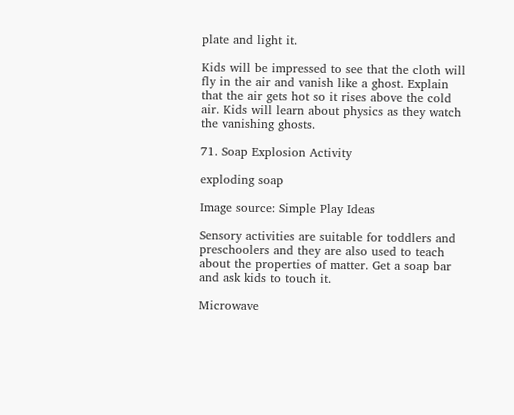plate and light it.

Kids will be impressed to see that the cloth will fly in the air and vanish like a ghost. Explain that the air gets hot so it rises above the cold air. Kids will learn about physics as they watch the vanishing ghosts.

71. Soap Explosion Activity

exploding soap

Image source: Simple Play Ideas

Sensory activities are suitable for toddlers and preschoolers and they are also used to teach about the properties of matter. Get a soap bar and ask kids to touch it.

Microwave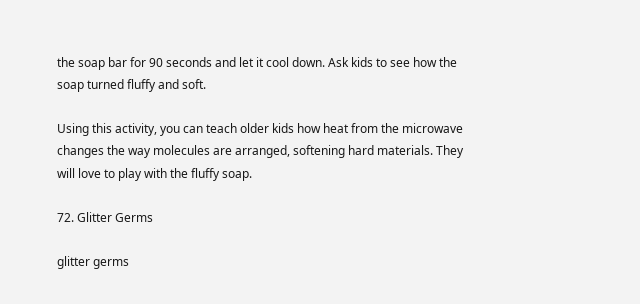the soap bar for 90 seconds and let it cool down. Ask kids to see how the soap turned fluffy and soft.

Using this activity, you can teach older kids how heat from the microwave changes the way molecules are arranged, softening hard materials. They will love to play with the fluffy soap.

72. Glitter Germs

glitter germs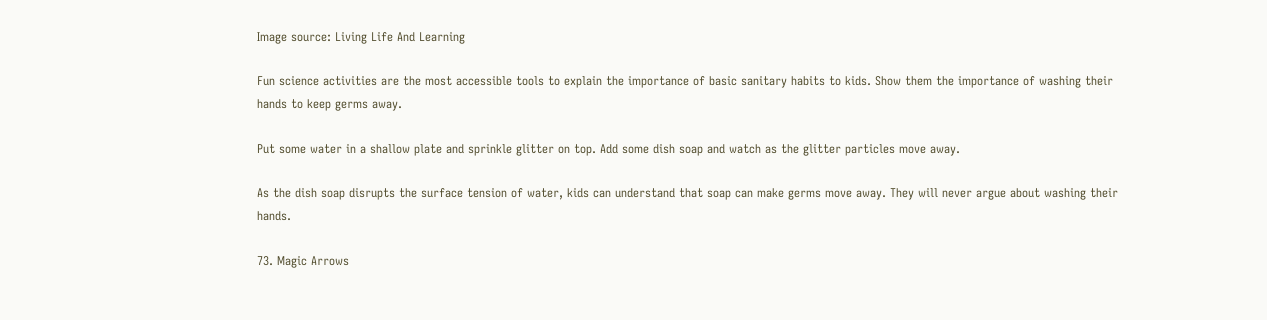Image source: Living Life And Learning

Fun science activities are the most accessible tools to explain the importance of basic sanitary habits to kids. Show them the importance of washing their hands to keep germs away.

Put some water in a shallow plate and sprinkle glitter on top. Add some dish soap and watch as the glitter particles move away.

As the dish soap disrupts the surface tension of water, kids can understand that soap can make germs move away. They will never argue about washing their hands.

73. Magic Arrows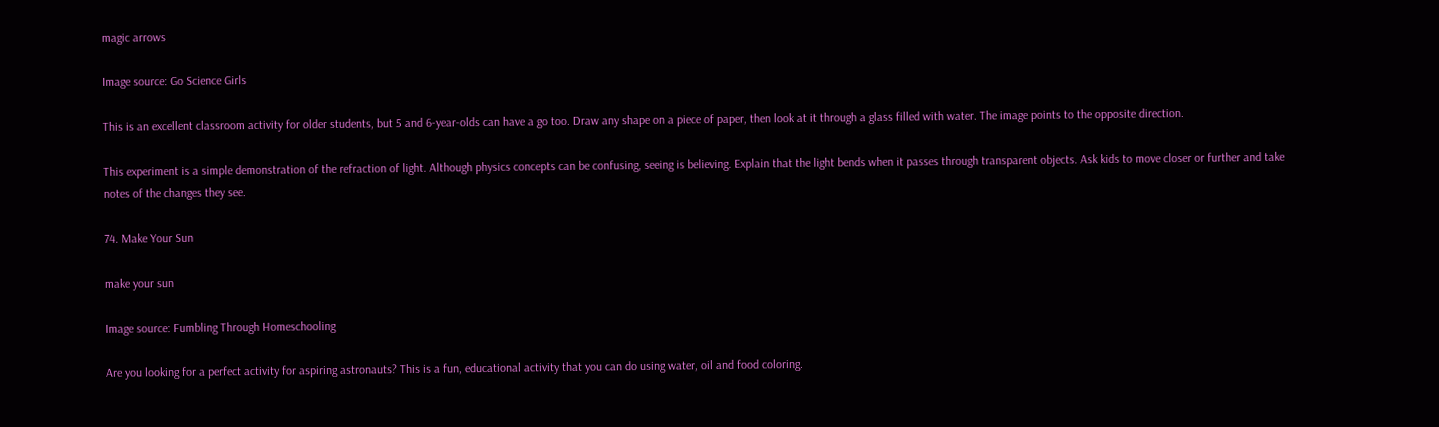magic arrows

Image source: Go Science Girls

This is an excellent classroom activity for older students, but 5 and 6-year-olds can have a go too. Draw any shape on a piece of paper, then look at it through a glass filled with water. The image points to the opposite direction.

This experiment is a simple demonstration of the refraction of light. Although physics concepts can be confusing, seeing is believing. Explain that the light bends when it passes through transparent objects. Ask kids to move closer or further and take notes of the changes they see.

74. Make Your Sun

make your sun

Image source: Fumbling Through Homeschooling

Are you looking for a perfect activity for aspiring astronauts? This is a fun, educational activity that you can do using water, oil and food coloring.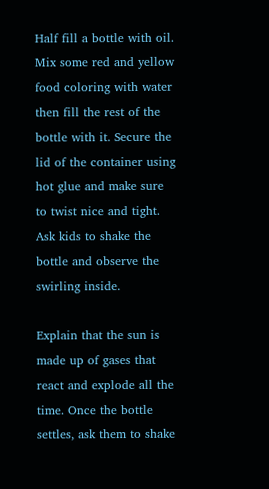Half fill a bottle with oil. Mix some red and yellow food coloring with water then fill the rest of the bottle with it. Secure the lid of the container using hot glue and make sure to twist nice and tight. Ask kids to shake the bottle and observe the swirling inside.

Explain that the sun is made up of gases that react and explode all the time. Once the bottle settles, ask them to shake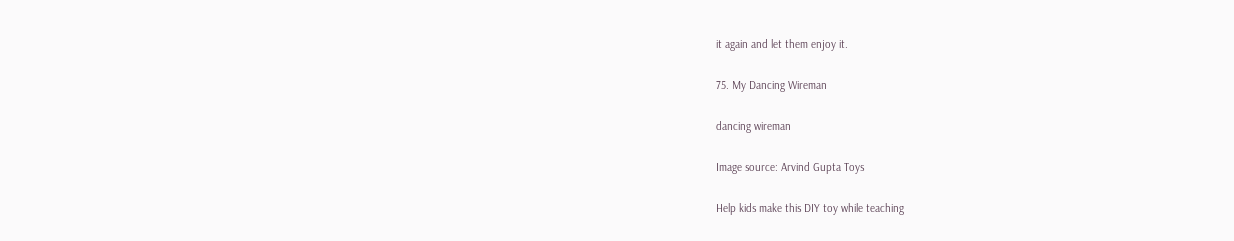it again and let them enjoy it.

75. My Dancing Wireman

dancing wireman

Image source: Arvind Gupta Toys

Help kids make this DIY toy while teaching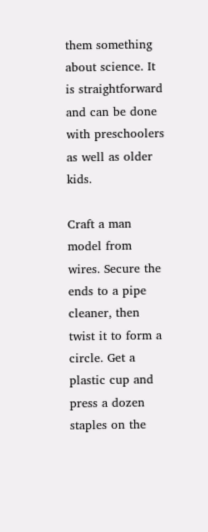them something about science. It is straightforward and can be done with preschoolers as well as older kids.

Craft a man model from wires. Secure the ends to a pipe cleaner, then twist it to form a circle. Get a plastic cup and press a dozen staples on the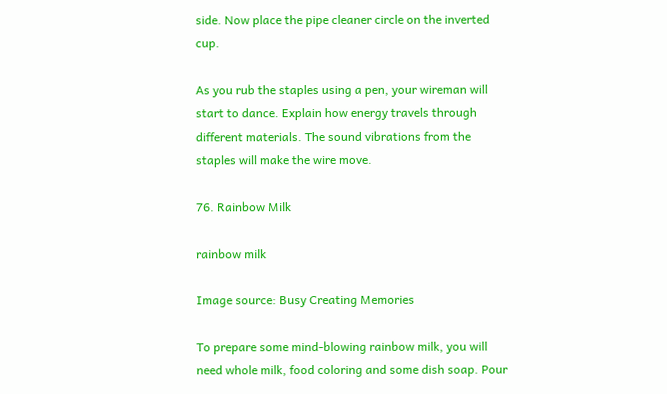side. Now place the pipe cleaner circle on the inverted cup.

As you rub the staples using a pen, your wireman will start to dance. Explain how energy travels through different materials. The sound vibrations from the staples will make the wire move.

76. Rainbow Milk

rainbow milk

Image source: Busy Creating Memories

To prepare some mind-blowing rainbow milk, you will need whole milk, food coloring and some dish soap. Pour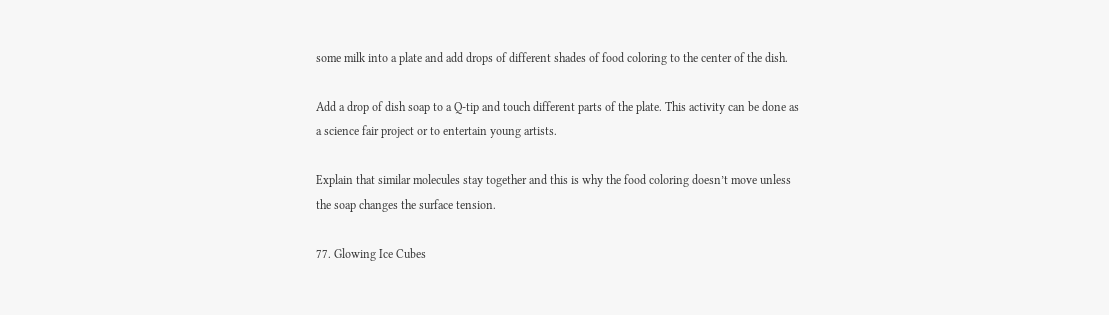some milk into a plate and add drops of different shades of food coloring to the center of the dish.

Add a drop of dish soap to a Q-tip and touch different parts of the plate. This activity can be done as a science fair project or to entertain young artists.

Explain that similar molecules stay together and this is why the food coloring doesn’t move unless the soap changes the surface tension.

77. Glowing Ice Cubes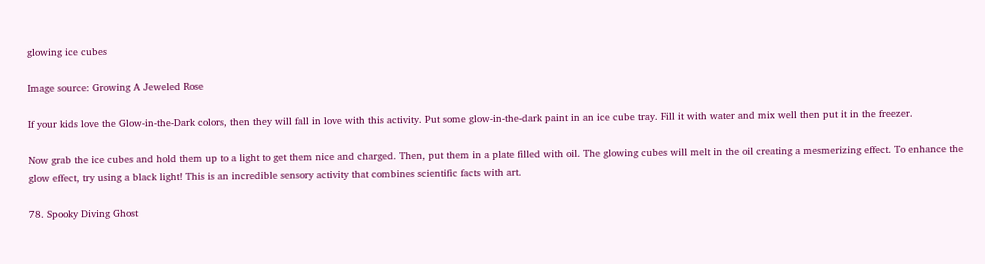glowing ice cubes

Image source: Growing A Jeweled Rose

If your kids love the Glow-in-the-Dark colors, then they will fall in love with this activity. Put some glow-in-the-dark paint in an ice cube tray. Fill it with water and mix well then put it in the freezer.

Now grab the ice cubes and hold them up to a light to get them nice and charged. Then, put them in a plate filled with oil. The glowing cubes will melt in the oil creating a mesmerizing effect. To enhance the glow effect, try using a black light! This is an incredible sensory activity that combines scientific facts with art.

78. Spooky Diving Ghost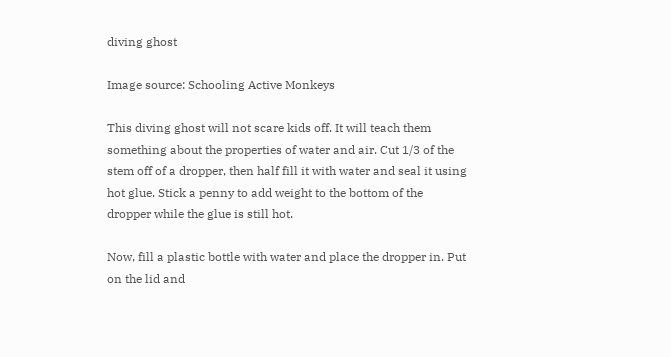diving ghost

Image source: Schooling Active Monkeys

This diving ghost will not scare kids off. It will teach them something about the properties of water and air. Cut 1/3 of the stem off of a dropper, then half fill it with water and seal it using hot glue. Stick a penny to add weight to the bottom of the dropper while the glue is still hot.

Now, fill a plastic bottle with water and place the dropper in. Put on the lid and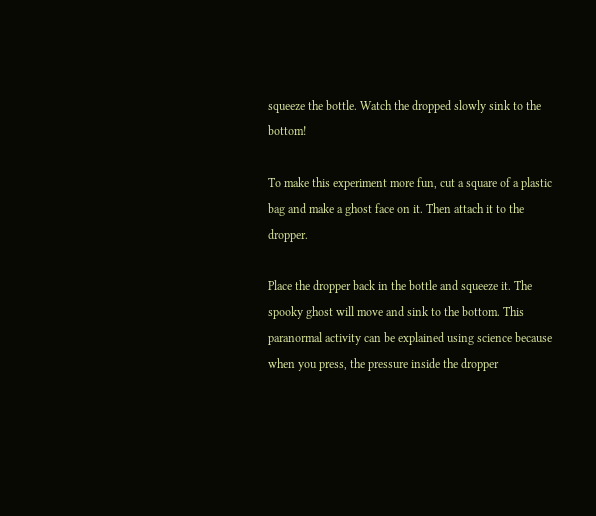squeeze the bottle. Watch the dropped slowly sink to the bottom!

To make this experiment more fun, cut a square of a plastic bag and make a ghost face on it. Then attach it to the dropper.

Place the dropper back in the bottle and squeeze it. The spooky ghost will move and sink to the bottom. This paranormal activity can be explained using science because when you press, the pressure inside the dropper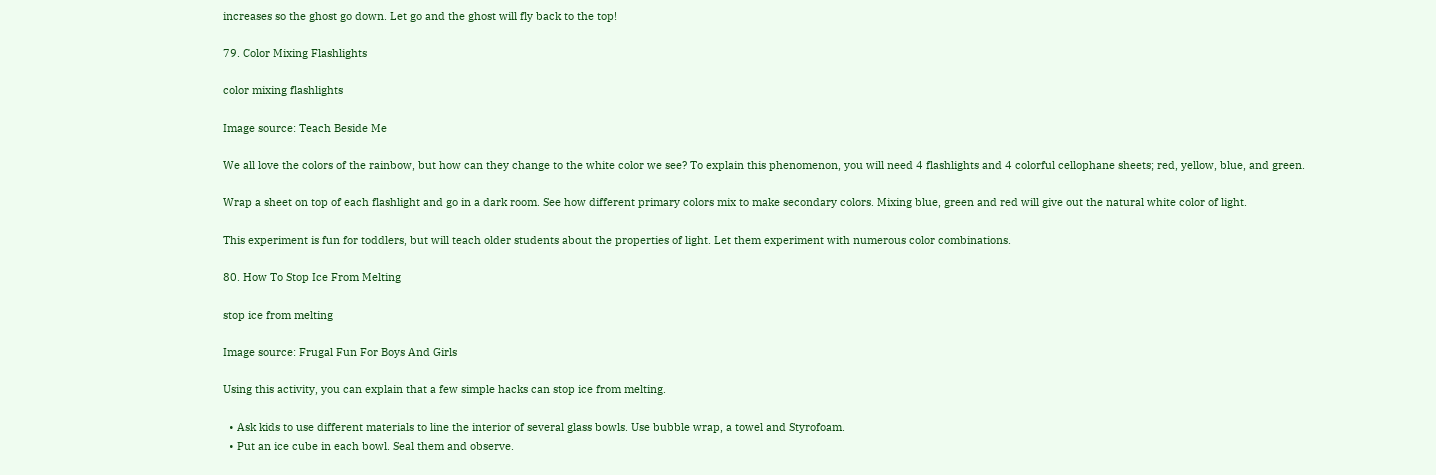increases so the ghost go down. Let go and the ghost will fly back to the top!

79. Color Mixing Flashlights

color mixing flashlights

Image source: Teach Beside Me

We all love the colors of the rainbow, but how can they change to the white color we see? To explain this phenomenon, you will need 4 flashlights and 4 colorful cellophane sheets; red, yellow, blue, and green.

Wrap a sheet on top of each flashlight and go in a dark room. See how different primary colors mix to make secondary colors. Mixing blue, green and red will give out the natural white color of light.

This experiment is fun for toddlers, but will teach older students about the properties of light. Let them experiment with numerous color combinations.

80. How To Stop Ice From Melting

stop ice from melting

Image source: Frugal Fun For Boys And Girls

Using this activity, you can explain that a few simple hacks can stop ice from melting.

  • Ask kids to use different materials to line the interior of several glass bowls. Use bubble wrap, a towel and Styrofoam.
  • Put an ice cube in each bowl. Seal them and observe.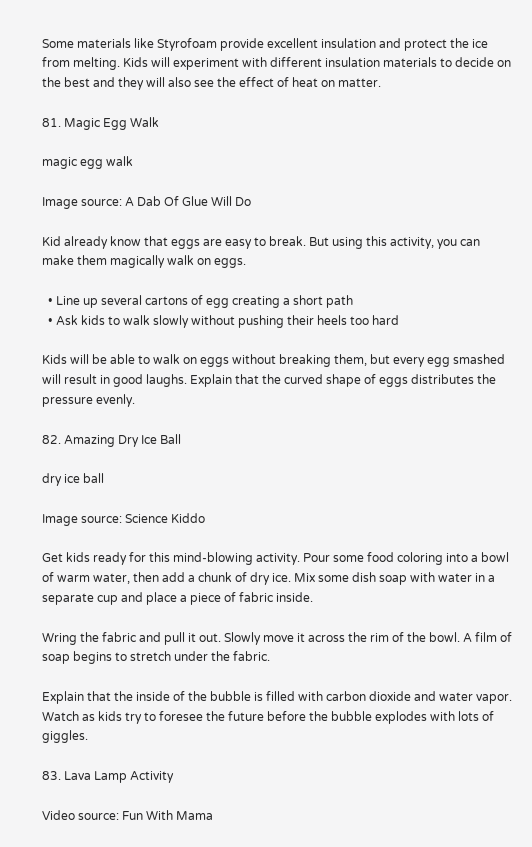Some materials like Styrofoam provide excellent insulation and protect the ice from melting. Kids will experiment with different insulation materials to decide on the best and they will also see the effect of heat on matter.

81. Magic Egg Walk

magic egg walk

Image source: A Dab Of Glue Will Do

Kid already know that eggs are easy to break. But using this activity, you can make them magically walk on eggs.

  • Line up several cartons of egg creating a short path
  • Ask kids to walk slowly without pushing their heels too hard

Kids will be able to walk on eggs without breaking them, but every egg smashed will result in good laughs. Explain that the curved shape of eggs distributes the pressure evenly.

82. Amazing Dry Ice Ball

dry ice ball

Image source: Science Kiddo

Get kids ready for this mind-blowing activity. Pour some food coloring into a bowl of warm water, then add a chunk of dry ice. Mix some dish soap with water in a separate cup and place a piece of fabric inside.

Wring the fabric and pull it out. Slowly move it across the rim of the bowl. A film of soap begins to stretch under the fabric.

Explain that the inside of the bubble is filled with carbon dioxide and water vapor. Watch as kids try to foresee the future before the bubble explodes with lots of giggles.

83. Lava Lamp Activity

Video source: Fun With Mama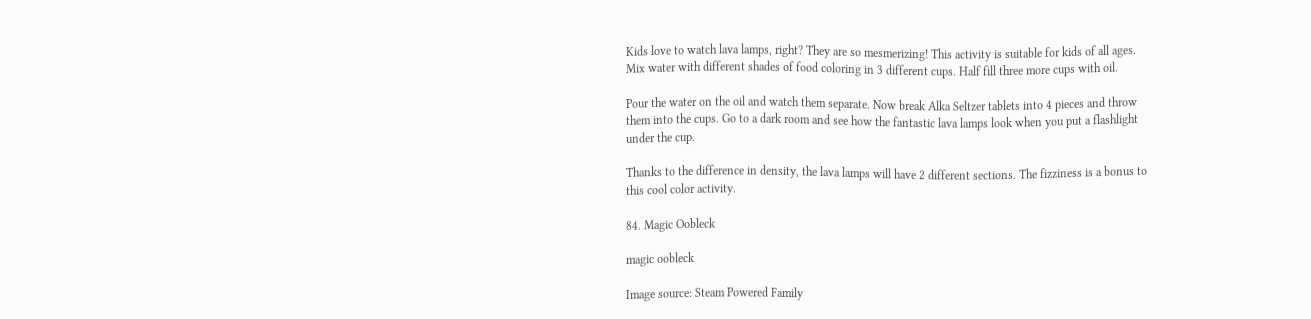Kids love to watch lava lamps, right? They are so mesmerizing! This activity is suitable for kids of all ages. Mix water with different shades of food coloring in 3 different cups. Half fill three more cups with oil.

Pour the water on the oil and watch them separate. Now break Alka Seltzer tablets into 4 pieces and throw them into the cups. Go to a dark room and see how the fantastic lava lamps look when you put a flashlight under the cup.

Thanks to the difference in density, the lava lamps will have 2 different sections. The fizziness is a bonus to this cool color activity.

84. Magic Oobleck

magic oobleck

Image source: Steam Powered Family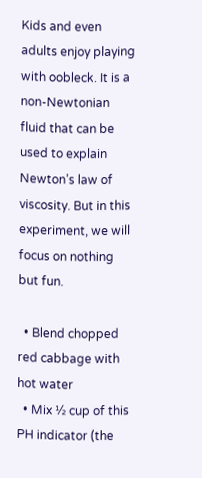Kids and even adults enjoy playing with oobleck. It is a non-Newtonian fluid that can be used to explain Newton’s law of viscosity. But in this experiment, we will focus on nothing but fun.

  • Blend chopped red cabbage with hot water
  • Mix ½ cup of this PH indicator (the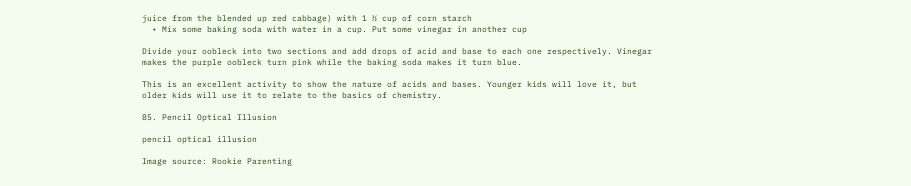juice from the blended up red cabbage) with 1 ½ cup of corn starch
  • Mix some baking soda with water in a cup. Put some vinegar in another cup

Divide your oobleck into two sections and add drops of acid and base to each one respectively. Vinegar makes the purple oobleck turn pink while the baking soda makes it turn blue.

This is an excellent activity to show the nature of acids and bases. Younger kids will love it, but older kids will use it to relate to the basics of chemistry.

85. Pencil Optical Illusion

pencil optical illusion

Image source: Rookie Parenting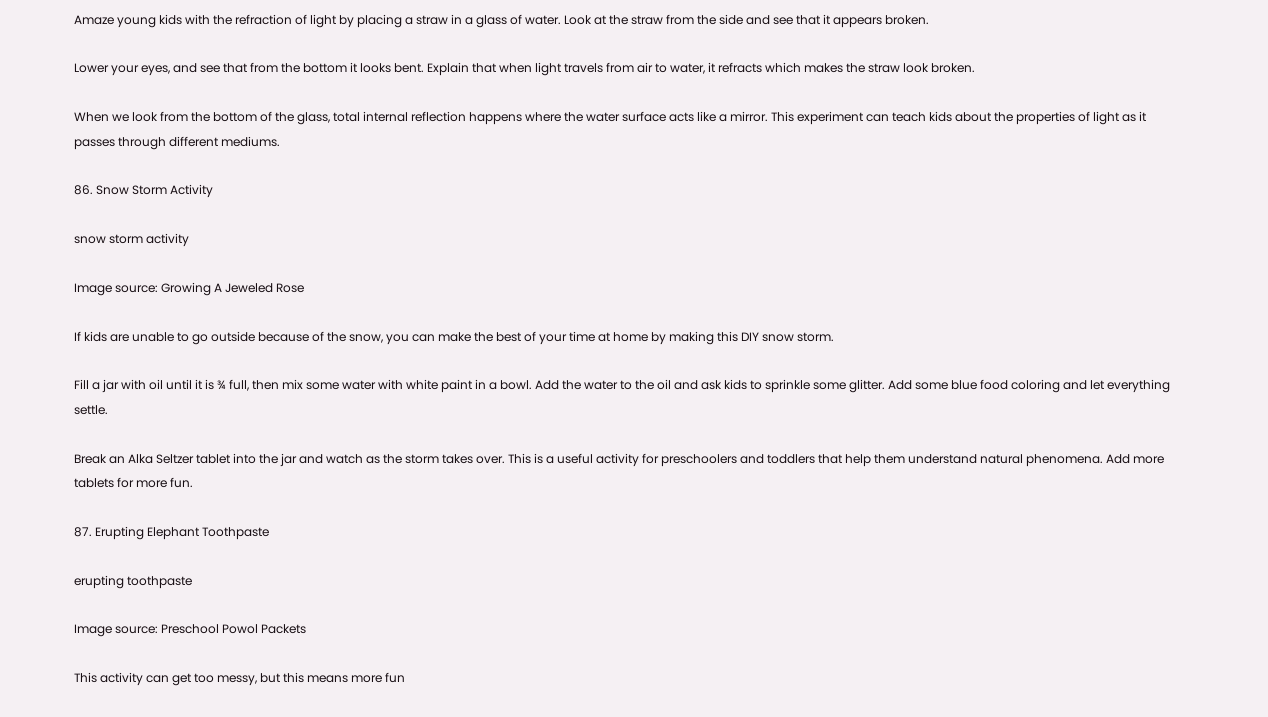Amaze young kids with the refraction of light by placing a straw in a glass of water. Look at the straw from the side and see that it appears broken.

Lower your eyes, and see that from the bottom it looks bent. Explain that when light travels from air to water, it refracts which makes the straw look broken.

When we look from the bottom of the glass, total internal reflection happens where the water surface acts like a mirror. This experiment can teach kids about the properties of light as it passes through different mediums.

86. Snow Storm Activity

snow storm activity

Image source: Growing A Jeweled Rose

If kids are unable to go outside because of the snow, you can make the best of your time at home by making this DIY snow storm.

Fill a jar with oil until it is ¾ full, then mix some water with white paint in a bowl. Add the water to the oil and ask kids to sprinkle some glitter. Add some blue food coloring and let everything settle.

Break an Alka Seltzer tablet into the jar and watch as the storm takes over. This is a useful activity for preschoolers and toddlers that help them understand natural phenomena. Add more tablets for more fun.

87. Erupting Elephant Toothpaste

erupting toothpaste

Image source: Preschool Powol Packets

This activity can get too messy, but this means more fun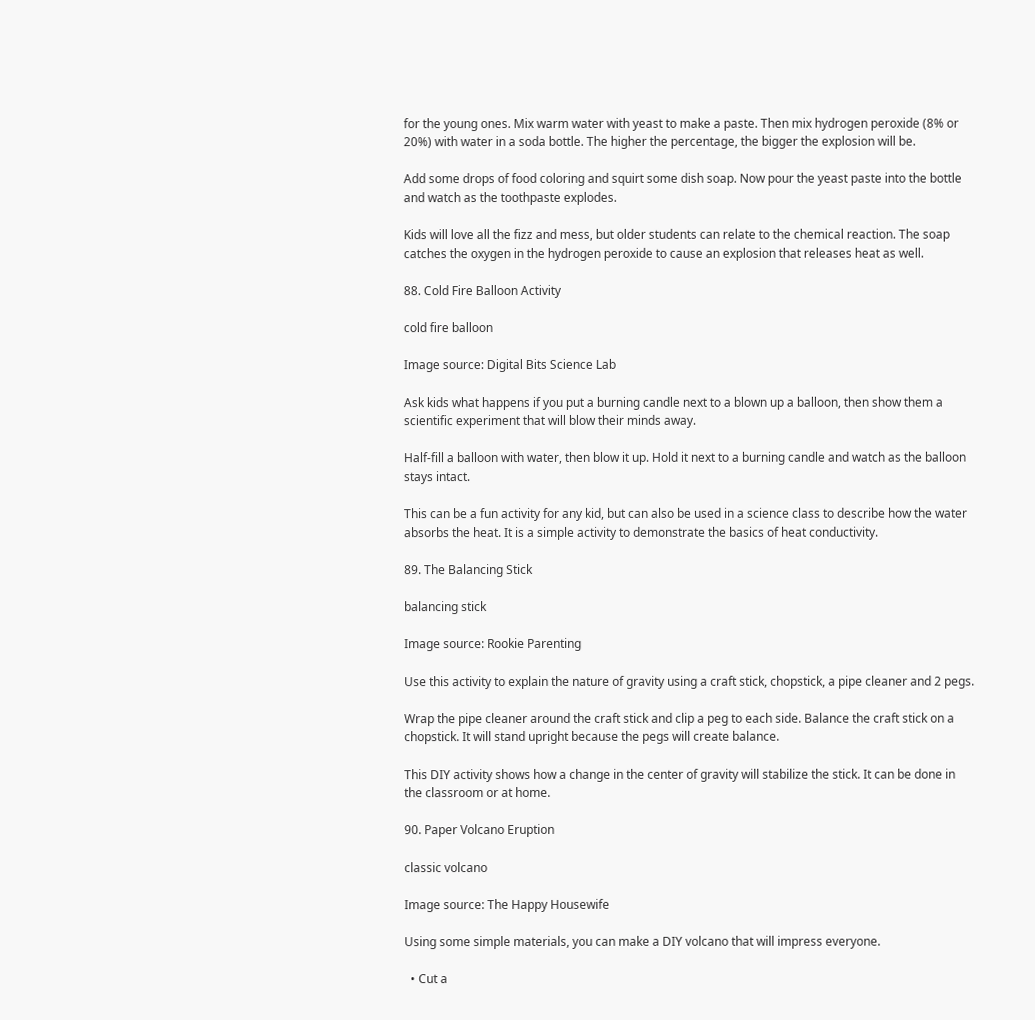for the young ones. Mix warm water with yeast to make a paste. Then mix hydrogen peroxide (8% or 20%) with water in a soda bottle. The higher the percentage, the bigger the explosion will be.

Add some drops of food coloring and squirt some dish soap. Now pour the yeast paste into the bottle and watch as the toothpaste explodes.

Kids will love all the fizz and mess, but older students can relate to the chemical reaction. The soap catches the oxygen in the hydrogen peroxide to cause an explosion that releases heat as well.

88. Cold Fire Balloon Activity

cold fire balloon

Image source: Digital Bits Science Lab

Ask kids what happens if you put a burning candle next to a blown up a balloon, then show them a scientific experiment that will blow their minds away.

Half-fill a balloon with water, then blow it up. Hold it next to a burning candle and watch as the balloon stays intact.

This can be a fun activity for any kid, but can also be used in a science class to describe how the water absorbs the heat. It is a simple activity to demonstrate the basics of heat conductivity.

89. The Balancing Stick

balancing stick

Image source: Rookie Parenting

Use this activity to explain the nature of gravity using a craft stick, chopstick, a pipe cleaner and 2 pegs.

Wrap the pipe cleaner around the craft stick and clip a peg to each side. Balance the craft stick on a chopstick. It will stand upright because the pegs will create balance.

This DIY activity shows how a change in the center of gravity will stabilize the stick. It can be done in the classroom or at home.

90. Paper Volcano Eruption

classic volcano

Image source: The Happy Housewife

Using some simple materials, you can make a DIY volcano that will impress everyone.

  • Cut a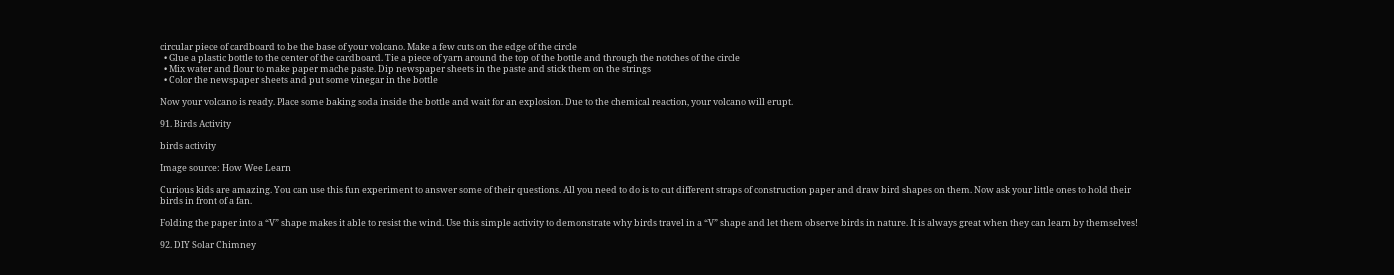circular piece of cardboard to be the base of your volcano. Make a few cuts on the edge of the circle
  • Glue a plastic bottle to the center of the cardboard. Tie a piece of yarn around the top of the bottle and through the notches of the circle
  • Mix water and flour to make paper mache paste. Dip newspaper sheets in the paste and stick them on the strings
  • Color the newspaper sheets and put some vinegar in the bottle

Now your volcano is ready. Place some baking soda inside the bottle and wait for an explosion. Due to the chemical reaction, your volcano will erupt.

91. Birds Activity

birds activity

Image source: How Wee Learn

Curious kids are amazing. You can use this fun experiment to answer some of their questions. All you need to do is to cut different straps of construction paper and draw bird shapes on them. Now ask your little ones to hold their birds in front of a fan.

Folding the paper into a “V” shape makes it able to resist the wind. Use this simple activity to demonstrate why birds travel in a “V” shape and let them observe birds in nature. It is always great when they can learn by themselves!

92. DIY Solar Chimney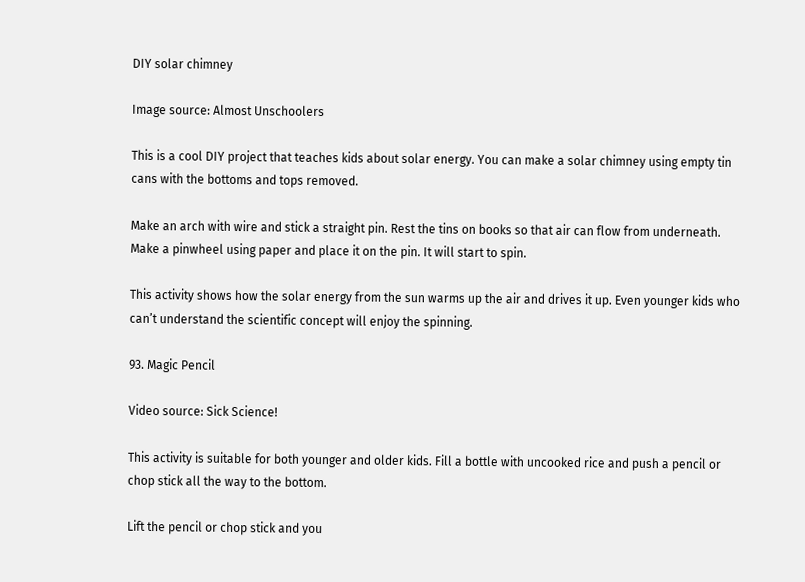DIY solar chimney

Image source: Almost Unschoolers

This is a cool DIY project that teaches kids about solar energy. You can make a solar chimney using empty tin cans with the bottoms and tops removed.

Make an arch with wire and stick a straight pin. Rest the tins on books so that air can flow from underneath. Make a pinwheel using paper and place it on the pin. It will start to spin.

This activity shows how the solar energy from the sun warms up the air and drives it up. Even younger kids who can’t understand the scientific concept will enjoy the spinning.

93. Magic Pencil

Video source: Sick Science!

This activity is suitable for both younger and older kids. Fill a bottle with uncooked rice and push a pencil or chop stick all the way to the bottom.

Lift the pencil or chop stick and you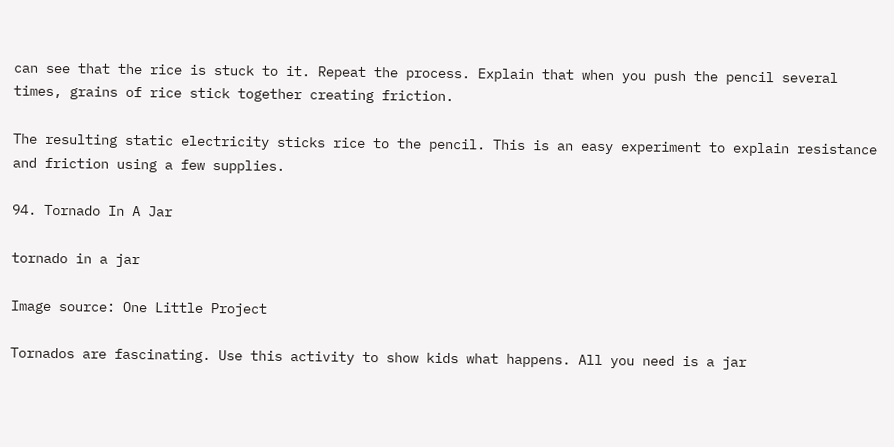can see that the rice is stuck to it. Repeat the process. Explain that when you push the pencil several times, grains of rice stick together creating friction.

The resulting static electricity sticks rice to the pencil. This is an easy experiment to explain resistance and friction using a few supplies.

94. Tornado In A Jar

tornado in a jar

Image source: One Little Project

Tornados are fascinating. Use this activity to show kids what happens. All you need is a jar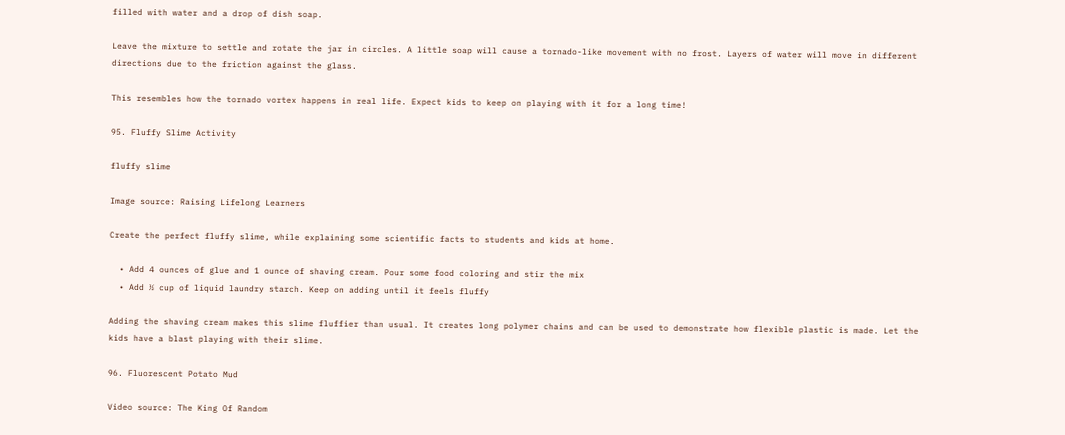filled with water and a drop of dish soap.

Leave the mixture to settle and rotate the jar in circles. A little soap will cause a tornado-like movement with no frost. Layers of water will move in different directions due to the friction against the glass.

This resembles how the tornado vortex happens in real life. Expect kids to keep on playing with it for a long time!

95. Fluffy Slime Activity

fluffy slime

Image source: Raising Lifelong Learners

Create the perfect fluffy slime, while explaining some scientific facts to students and kids at home.

  • Add 4 ounces of glue and 1 ounce of shaving cream. Pour some food coloring and stir the mix
  • Add ½ cup of liquid laundry starch. Keep on adding until it feels fluffy

Adding the shaving cream makes this slime fluffier than usual. It creates long polymer chains and can be used to demonstrate how flexible plastic is made. Let the kids have a blast playing with their slime.

96. Fluorescent Potato Mud

Video source: The King Of Random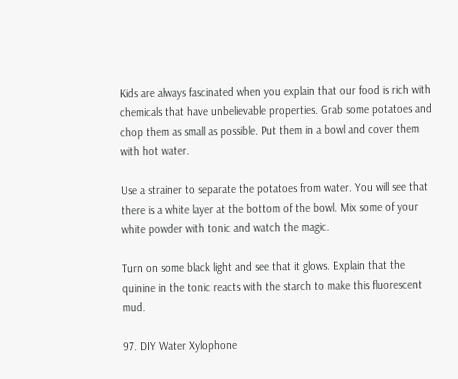Kids are always fascinated when you explain that our food is rich with chemicals that have unbelievable properties. Grab some potatoes and chop them as small as possible. Put them in a bowl and cover them with hot water.

Use a strainer to separate the potatoes from water. You will see that there is a white layer at the bottom of the bowl. Mix some of your white powder with tonic and watch the magic.

Turn on some black light and see that it glows. Explain that the quinine in the tonic reacts with the starch to make this fluorescent mud.

97. DIY Water Xylophone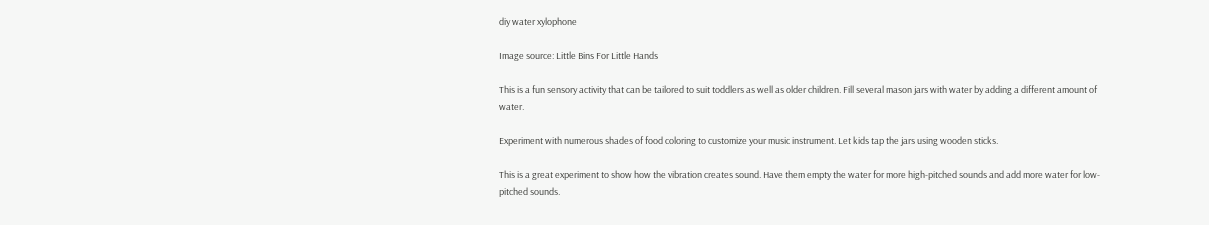diy water xylophone

Image source: Little Bins For Little Hands

This is a fun sensory activity that can be tailored to suit toddlers as well as older children. Fill several mason jars with water by adding a different amount of water.

Experiment with numerous shades of food coloring to customize your music instrument. Let kids tap the jars using wooden sticks.

This is a great experiment to show how the vibration creates sound. Have them empty the water for more high-pitched sounds and add more water for low-pitched sounds.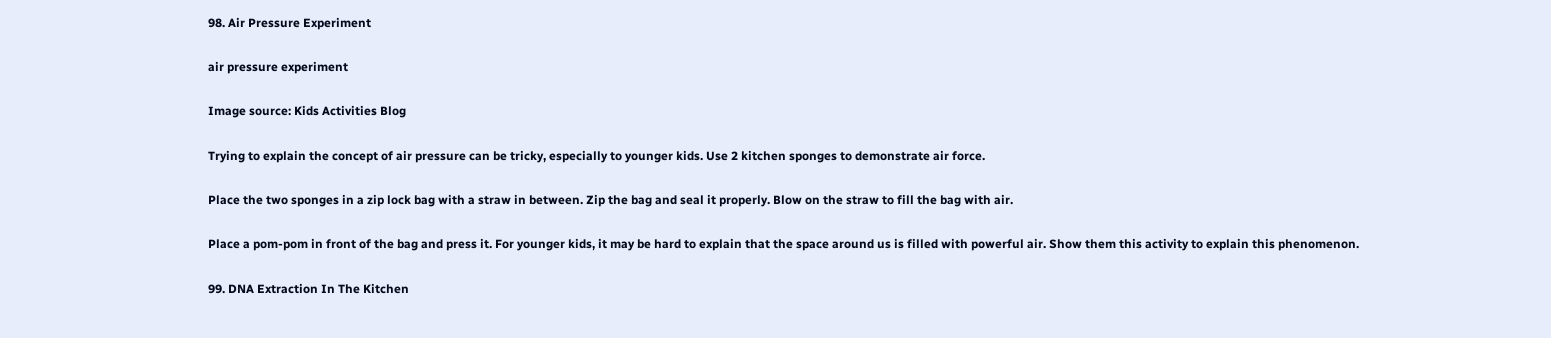98. Air Pressure Experiment

air pressure experiment

Image source: Kids Activities Blog

Trying to explain the concept of air pressure can be tricky, especially to younger kids. Use 2 kitchen sponges to demonstrate air force.

Place the two sponges in a zip lock bag with a straw in between. Zip the bag and seal it properly. Blow on the straw to fill the bag with air.

Place a pom-pom in front of the bag and press it. For younger kids, it may be hard to explain that the space around us is filled with powerful air. Show them this activity to explain this phenomenon.

99. DNA Extraction In The Kitchen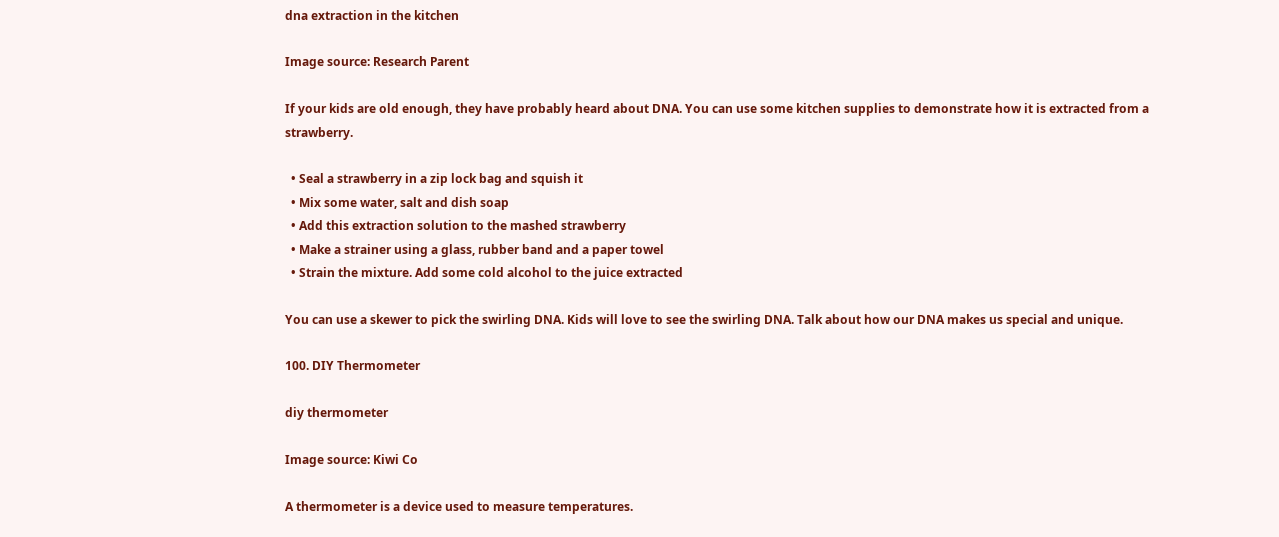dna extraction in the kitchen

Image source: Research Parent

If your kids are old enough, they have probably heard about DNA. You can use some kitchen supplies to demonstrate how it is extracted from a strawberry.

  • Seal a strawberry in a zip lock bag and squish it
  • Mix some water, salt and dish soap
  • Add this extraction solution to the mashed strawberry
  • Make a strainer using a glass, rubber band and a paper towel
  • Strain the mixture. Add some cold alcohol to the juice extracted

You can use a skewer to pick the swirling DNA. Kids will love to see the swirling DNA. Talk about how our DNA makes us special and unique.

100. DIY Thermometer

diy thermometer

Image source: Kiwi Co

A thermometer is a device used to measure temperatures.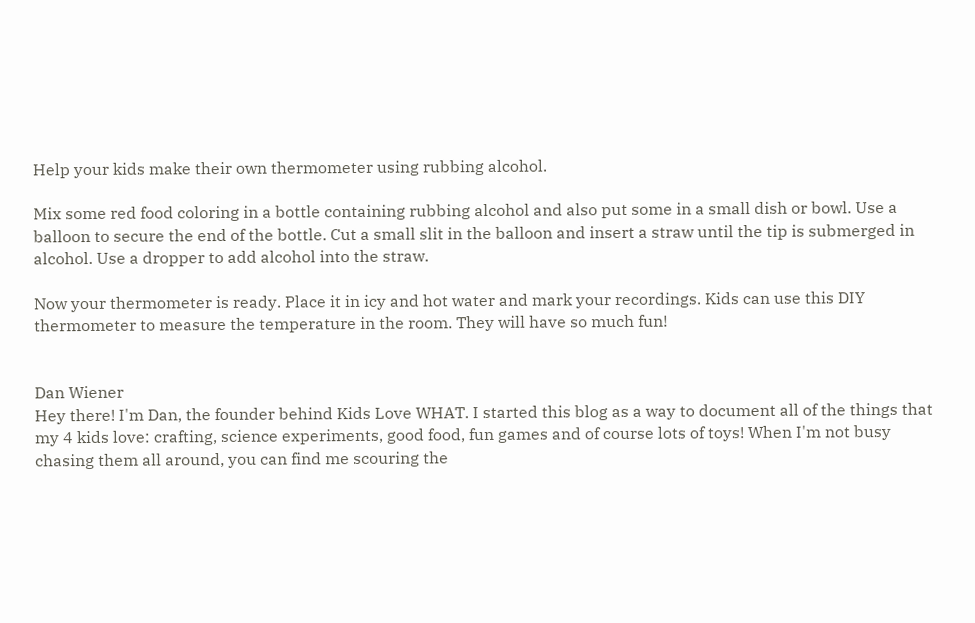Help your kids make their own thermometer using rubbing alcohol.

Mix some red food coloring in a bottle containing rubbing alcohol and also put some in a small dish or bowl. Use a balloon to secure the end of the bottle. Cut a small slit in the balloon and insert a straw until the tip is submerged in alcohol. Use a dropper to add alcohol into the straw.

Now your thermometer is ready. Place it in icy and hot water and mark your recordings. Kids can use this DIY thermometer to measure the temperature in the room. They will have so much fun!


Dan Wiener
Hey there! I'm Dan, the founder behind Kids Love WHAT. I started this blog as a way to document all of the things that my 4 kids love: crafting, science experiments, good food, fun games and of course lots of toys! When I'm not busy chasing them all around, you can find me scouring the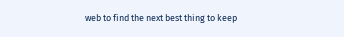web to find the next best thing to keep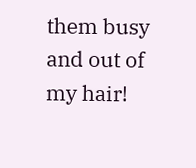them busy and out of my hair!